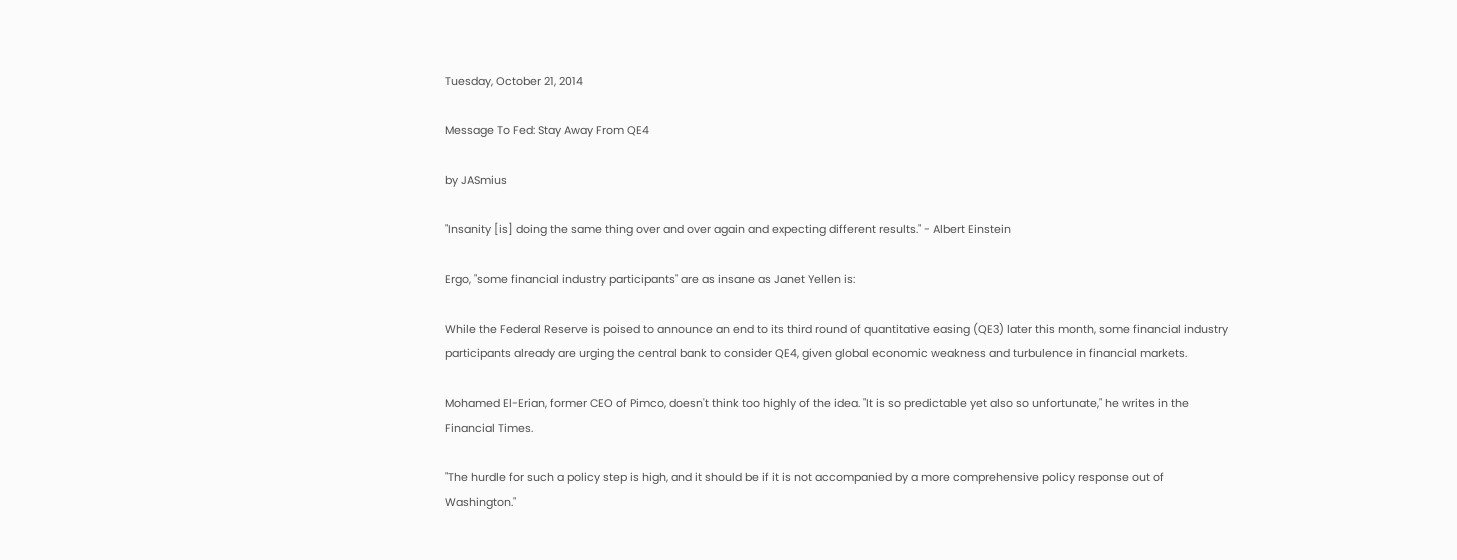Tuesday, October 21, 2014

Message To Fed: Stay Away From QE4

by JASmius

"Insanity [is] doing the same thing over and over again and expecting different results." - Albert Einstein

Ergo, "some financial industry participants" are as insane as Janet Yellen is:

While the Federal Reserve is poised to announce an end to its third round of quantitative easing (QE3) later this month, some financial industry participants already are urging the central bank to consider QE4, given global economic weakness and turbulence in financial markets.

Mohamed El-Erian, former CEO of Pimco, doesn't think too highly of the idea. "It is so predictable yet also so unfortunate," he writes in the Financial Times.

"The hurdle for such a policy step is high, and it should be if it is not accompanied by a more comprehensive policy response out of Washington."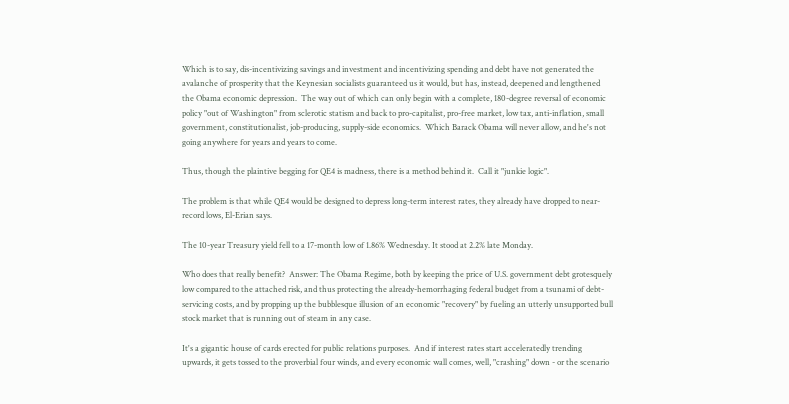Which is to say, dis-incentivizing savings and investment and incentivizing spending and debt have not generated the avalanche of prosperity that the Keynesian socialists guaranteed us it would, but has, instead, deepened and lengthened the Obama economic depression.  The way out of which can only begin with a complete, 180-degree reversal of economic policy "out of Washington" from sclerotic statism and back to pro-capitalist, pro-free market, low tax, anti-inflation, small government, constitutionalist, job-producing, supply-side economics.  Which Barack Obama will never allow, and he's not going anywhere for years and years to come.

Thus, though the plaintive begging for QE4 is madness, there is a method behind it.  Call it "junkie logic".

The problem is that while QE4 would be designed to depress long-term interest rates, they already have dropped to near-record lows, El-Erian says.

The 10-year Treasury yield fell to a 17-month low of 1.86% Wednesday. It stood at 2.2% late Monday.

Who does that really benefit?  Answer: The Obama Regime, both by keeping the price of U.S. government debt grotesquely low compared to the attached risk, and thus protecting the already-hemorrhaging federal budget from a tsunami of debt-servicing costs, and by propping up the bubblesque illusion of an economic "recovery" by fueling an utterly unsupported bull stock market that is running out of steam in any case.

It's a gigantic house of cards erected for public relations purposes.  And if interest rates start acceleratedly trending upwards, it gets tossed to the proverbial four winds, and every economic wall comes, well, "crashing" down - or the scenario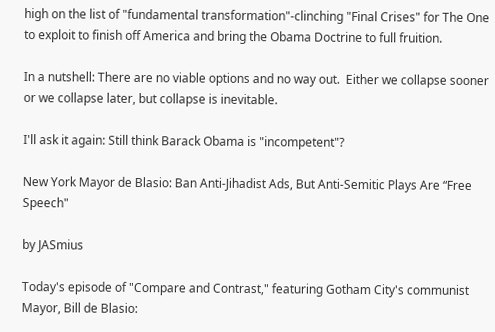high on the list of "fundamental transformation"-clinching "Final Crises" for The One to exploit to finish off America and bring the Obama Doctrine to full fruition.

In a nutshell: There are no viable options and no way out.  Either we collapse sooner or we collapse later, but collapse is inevitable.

I'll ask it again: Still think Barack Obama is "incompetent"?

New York Mayor de Blasio: Ban Anti-Jihadist Ads, But Anti-Semitic Plays Are “Free Speech"

by JASmius

Today's episode of "Compare and Contrast," featuring Gotham City's communist Mayor, Bill de Blasio: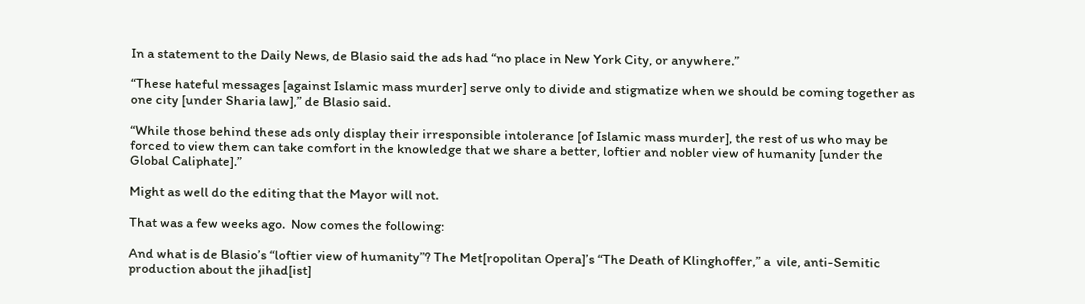In a statement to the Daily News, de Blasio said the ads had “no place in New York City, or anywhere.”

“These hateful messages [against Islamic mass murder] serve only to divide and stigmatize when we should be coming together as one city [under Sharia law],” de Blasio said.

“While those behind these ads only display their irresponsible intolerance [of Islamic mass murder], the rest of us who may be forced to view them can take comfort in the knowledge that we share a better, loftier and nobler view of humanity [under the Global Caliphate].”

Might as well do the editing that the Mayor will not.

That was a few weeks ago.  Now comes the following:

And what is de Blasio’s “loftier view of humanity”? The Met[ropolitan Opera]’s “The Death of Klinghoffer,” a  vile, anti-Semitic production about the jihad[ist]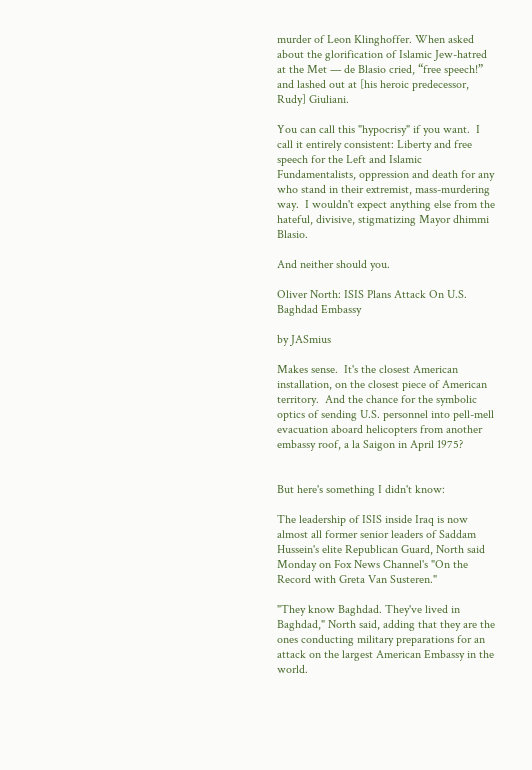murder of Leon Klinghoffer. When asked about the glorification of Islamic Jew-hatred at the Met — de Blasio cried, “free speech!” and lashed out at [his heroic predecessor, Rudy] Giuliani.

You can call this "hypocrisy" if you want.  I call it entirely consistent: Liberty and free speech for the Left and Islamic Fundamentalists, oppression and death for any who stand in their extremist, mass-murdering way.  I wouldn't expect anything else from the hateful, divisive, stigmatizing Mayor dhimmi Blasio.

And neither should you.

Oliver North: ISIS Plans Attack On U.S. Baghdad Embassy

by JASmius

Makes sense.  It's the closest American installation, on the closest piece of American territory.  And the chance for the symbolic optics of sending U.S. personnel into pell-mell evacuation aboard helicopters from another embassy roof, a la Saigon in April 1975?


But here's something I didn't know:

The leadership of ISIS inside Iraq is now almost all former senior leaders of Saddam Hussein's elite Republican Guard, North said Monday on Fox News Channel's "On the Record with Greta Van Susteren."

"They know Baghdad. They've lived in Baghdad," North said, adding that they are the ones conducting military preparations for an attack on the largest American Embassy in the world.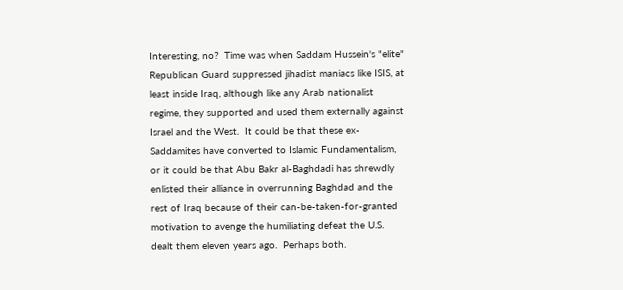Interesting, no?  Time was when Saddam Hussein's "elite" Republican Guard suppressed jihadist maniacs like ISIS, at least inside Iraq, although like any Arab nationalist regime, they supported and used them externally against Israel and the West.  It could be that these ex-Saddamites have converted to Islamic Fundamentalism, or it could be that Abu Bakr al-Baghdadi has shrewdly enlisted their alliance in overrunning Baghdad and the rest of Iraq because of their can-be-taken-for-granted motivation to avenge the humiliating defeat the U.S. dealt them eleven years ago.  Perhaps both.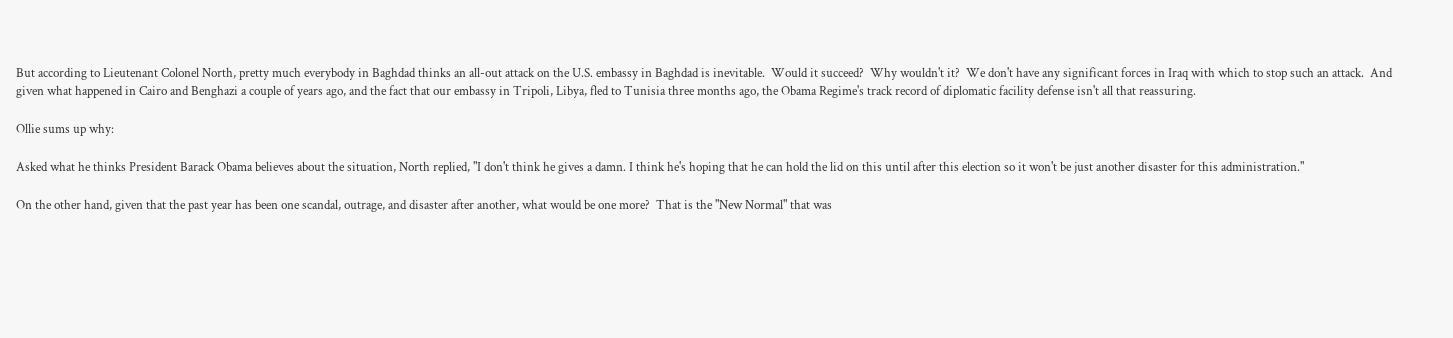But according to Lieutenant Colonel North, pretty much everybody in Baghdad thinks an all-out attack on the U.S. embassy in Baghdad is inevitable.  Would it succeed?  Why wouldn't it?  We don't have any significant forces in Iraq with which to stop such an attack.  And given what happened in Cairo and Benghazi a couple of years ago, and the fact that our embassy in Tripoli, Libya, fled to Tunisia three months ago, the Obama Regime's track record of diplomatic facility defense isn't all that reassuring.

Ollie sums up why:

Asked what he thinks President Barack Obama believes about the situation, North replied, "I don't think he gives a damn. I think he's hoping that he can hold the lid on this until after this election so it won't be just another disaster for this administration."

On the other hand, given that the past year has been one scandal, outrage, and disaster after another, what would be one more?  That is the "New Normal" that was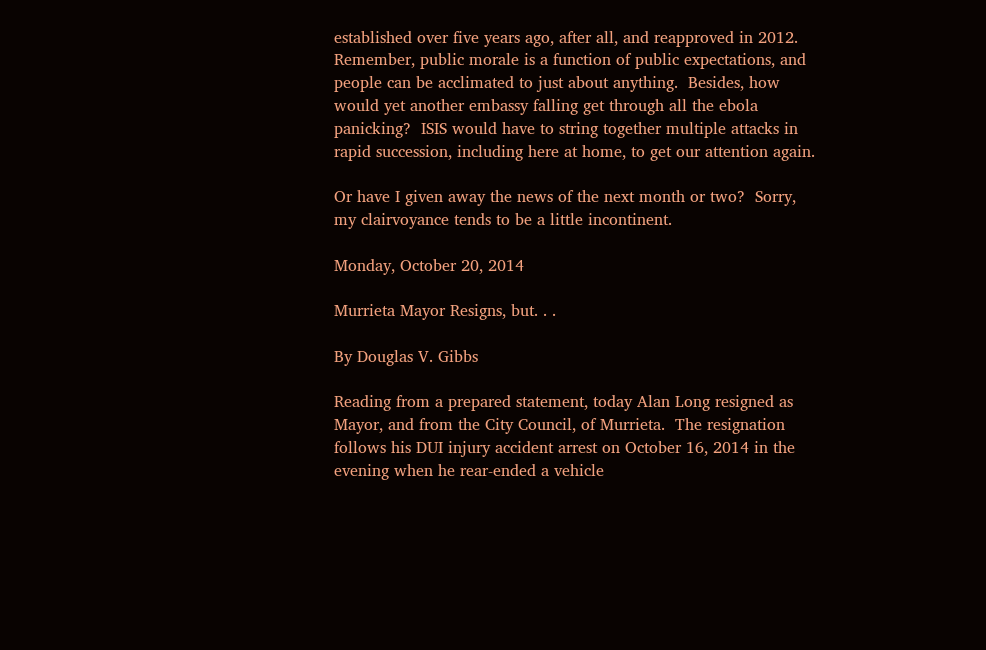established over five years ago, after all, and reapproved in 2012.  Remember, public morale is a function of public expectations, and people can be acclimated to just about anything.  Besides, how would yet another embassy falling get through all the ebola panicking?  ISIS would have to string together multiple attacks in rapid succession, including here at home, to get our attention again.

Or have I given away the news of the next month or two?  Sorry, my clairvoyance tends to be a little incontinent.

Monday, October 20, 2014

Murrieta Mayor Resigns, but. . .

By Douglas V. Gibbs

Reading from a prepared statement, today Alan Long resigned as Mayor, and from the City Council, of Murrieta.  The resignation follows his DUI injury accident arrest on October 16, 2014 in the evening when he rear-ended a vehicle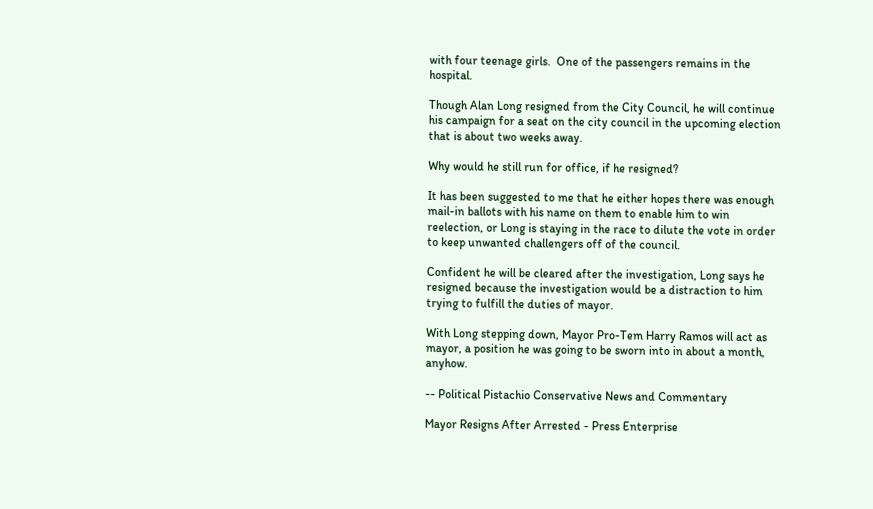with four teenage girls.  One of the passengers remains in the hospital.

Though Alan Long resigned from the City Council, he will continue his campaign for a seat on the city council in the upcoming election that is about two weeks away.

Why would he still run for office, if he resigned?

It has been suggested to me that he either hopes there was enough mail-in ballots with his name on them to enable him to win reelection, or Long is staying in the race to dilute the vote in order to keep unwanted challengers off of the council.

Confident he will be cleared after the investigation, Long says he resigned because the investigation would be a distraction to him trying to fulfill the duties of mayor.

With Long stepping down, Mayor Pro-Tem Harry Ramos will act as mayor, a position he was going to be sworn into in about a month, anyhow.

-- Political Pistachio Conservative News and Commentary

Mayor Resigns After Arrested - Press Enterprise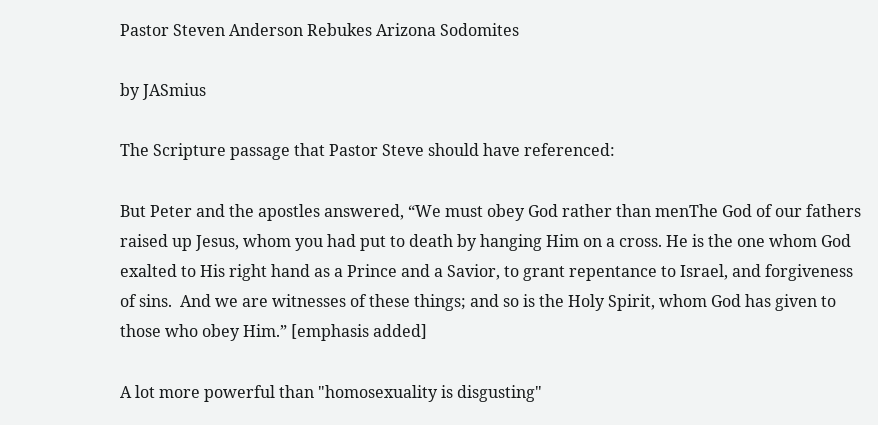Pastor Steven Anderson Rebukes Arizona Sodomites

by JASmius

The Scripture passage that Pastor Steve should have referenced:

But Peter and the apostles answered, “We must obey God rather than menThe God of our fathers raised up Jesus, whom you had put to death by hanging Him on a cross. He is the one whom God exalted to His right hand as a Prince and a Savior, to grant repentance to Israel, and forgiveness of sins.  And we are witnesses of these things; and so is the Holy Spirit, whom God has given to those who obey Him.” [emphasis added]

A lot more powerful than "homosexuality is disgusting"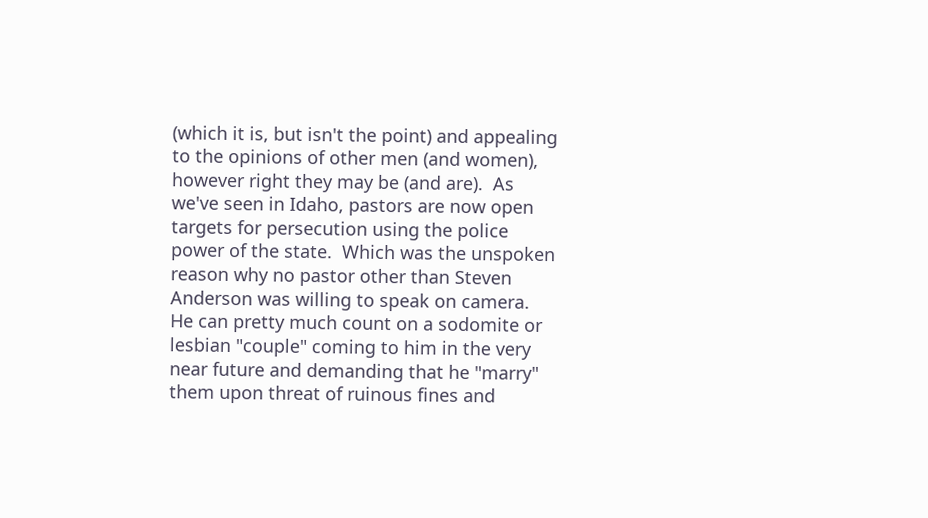(which it is, but isn't the point) and appealing to the opinions of other men (and women), however right they may be (and are).  As we've seen in Idaho, pastors are now open targets for persecution using the police power of the state.  Which was the unspoken reason why no pastor other than Steven Anderson was willing to speak on camera.  He can pretty much count on a sodomite or lesbian "couple" coming to him in the very near future and demanding that he "marry" them upon threat of ruinous fines and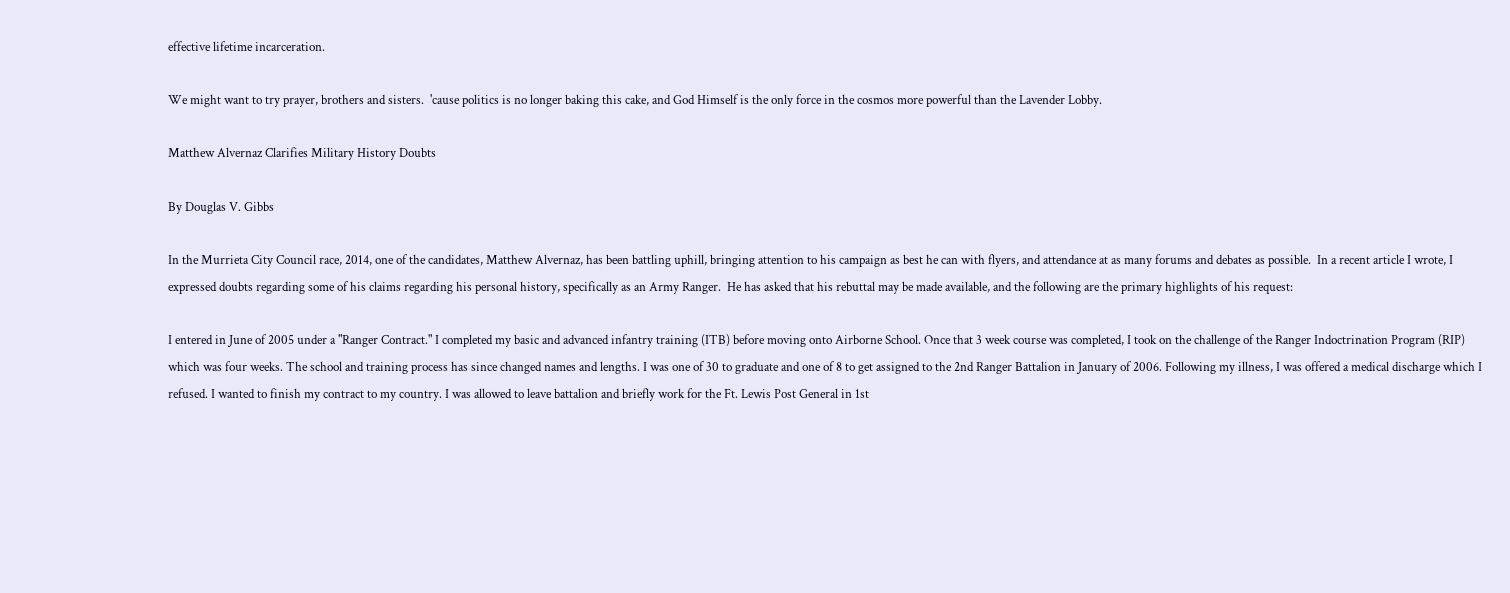effective lifetime incarceration.

We might want to try prayer, brothers and sisters.  'cause politics is no longer baking this cake, and God Himself is the only force in the cosmos more powerful than the Lavender Lobby.

Matthew Alvernaz Clarifies Military History Doubts

By Douglas V. Gibbs

In the Murrieta City Council race, 2014, one of the candidates, Matthew Alvernaz, has been battling uphill, bringing attention to his campaign as best he can with flyers, and attendance at as many forums and debates as possible.  In a recent article I wrote, I expressed doubts regarding some of his claims regarding his personal history, specifically as an Army Ranger.  He has asked that his rebuttal may be made available, and the following are the primary highlights of his request:

I entered in June of 2005 under a "Ranger Contract." I completed my basic and advanced infantry training (ITB) before moving onto Airborne School. Once that 3 week course was completed, I took on the challenge of the Ranger Indoctrination Program (RIP) which was four weeks. The school and training process has since changed names and lengths. I was one of 30 to graduate and one of 8 to get assigned to the 2nd Ranger Battalion in January of 2006. Following my illness, I was offered a medical discharge which I refused. I wanted to finish my contract to my country. I was allowed to leave battalion and briefly work for the Ft. Lewis Post General in 1st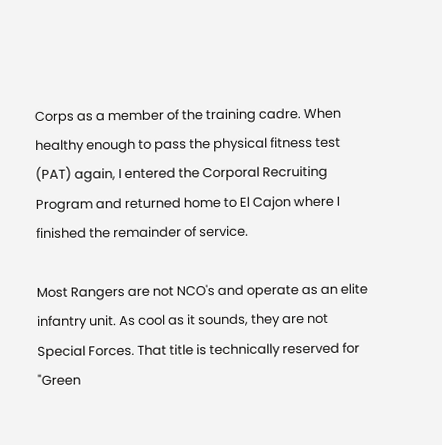Corps as a member of the training cadre. When healthy enough to pass the physical fitness test (PAT) again, I entered the Corporal Recruiting Program and returned home to El Cajon where I finished the remainder of service.

Most Rangers are not NCO's and operate as an elite infantry unit. As cool as it sounds, they are not Special Forces. That title is technically reserved for "Green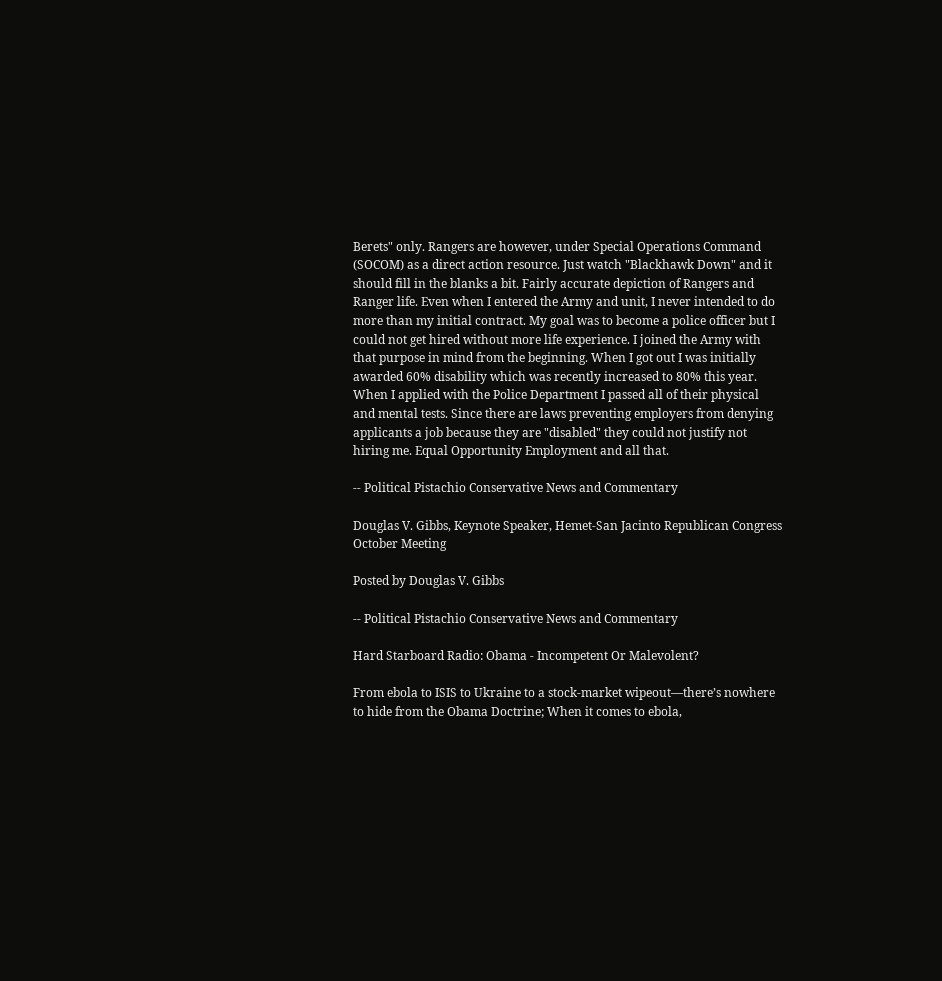Berets" only. Rangers are however, under Special Operations Command (SOCOM) as a direct action resource. Just watch "Blackhawk Down" and it should fill in the blanks a bit. Fairly accurate depiction of Rangers and Ranger life. Even when I entered the Army and unit, I never intended to do more than my initial contract. My goal was to become a police officer but I could not get hired without more life experience. I joined the Army with that purpose in mind from the beginning. When I got out I was initially awarded 60% disability which was recently increased to 80% this year. When I applied with the Police Department I passed all of their physical and mental tests. Since there are laws preventing employers from denying applicants a job because they are "disabled" they could not justify not hiring me. Equal Opportunity Employment and all that.

-- Political Pistachio Conservative News and Commentary

Douglas V. Gibbs, Keynote Speaker, Hemet-San Jacinto Republican Congress October Meeting

Posted by Douglas V. Gibbs

-- Political Pistachio Conservative News and Commentary

Hard Starboard Radio: Obama - Incompetent Or Malevolent?

From ebola to ISIS to Ukraine to a stock-market wipeout—there’s nowhere to hide from the Obama Doctrine; When it comes to ebola,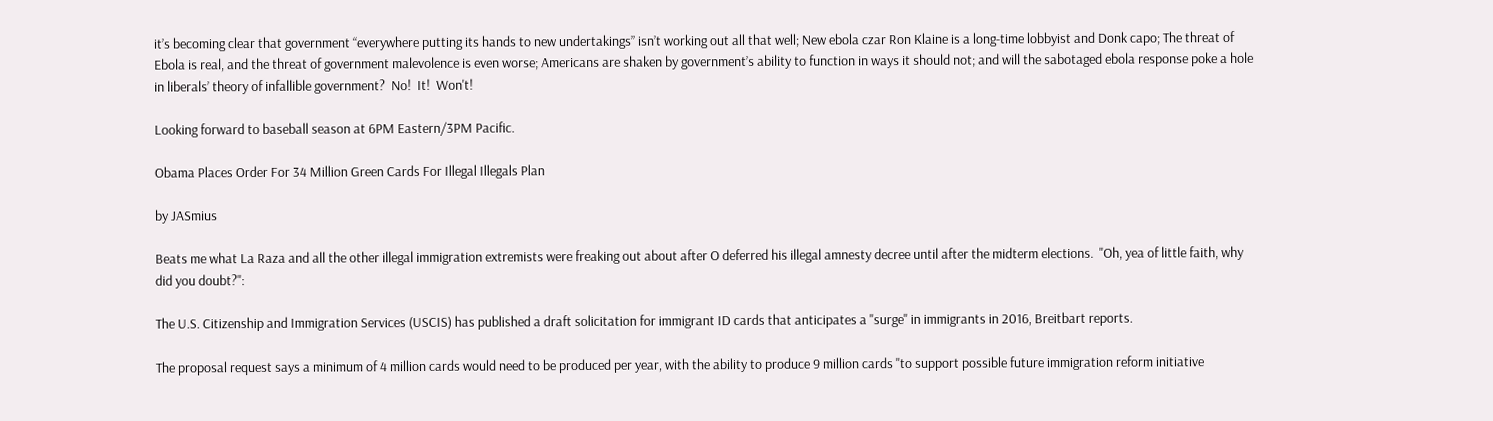it’s becoming clear that government “everywhere putting its hands to new undertakings” isn’t working out all that well; New ebola czar Ron Klaine is a long-time lobbyist and Donk capo; The threat of Ebola is real, and the threat of government malevolence is even worse; Americans are shaken by government’s ability to function in ways it should not; and will the sabotaged ebola response poke a hole in liberals’ theory of infallible government?  No!  It!  Won't!

Looking forward to baseball season at 6PM Eastern/3PM Pacific.

Obama Places Order For 34 Million Green Cards For Illegal Illegals Plan

by JASmius

Beats me what La Raza and all the other illegal immigration extremists were freaking out about after O deferred his illegal amnesty decree until after the midterm elections.  "Oh, yea of little faith, why did you doubt?":

The U.S. Citizenship and Immigration Services (USCIS) has published a draft solicitation for immigrant ID cards that anticipates a "surge" in immigrants in 2016, Breitbart reports.

The proposal request says a minimum of 4 million cards would need to be produced per year, with the ability to produce 9 million cards "to support possible future immigration reform initiative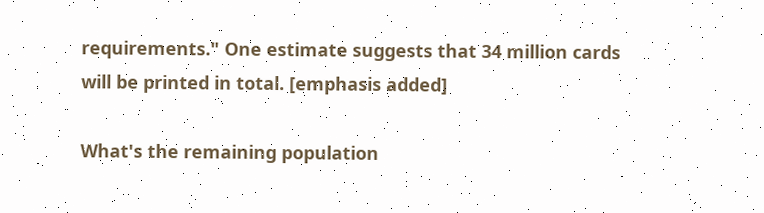requirements." One estimate suggests that 34 million cards will be printed in total. [emphasis added]

What's the remaining population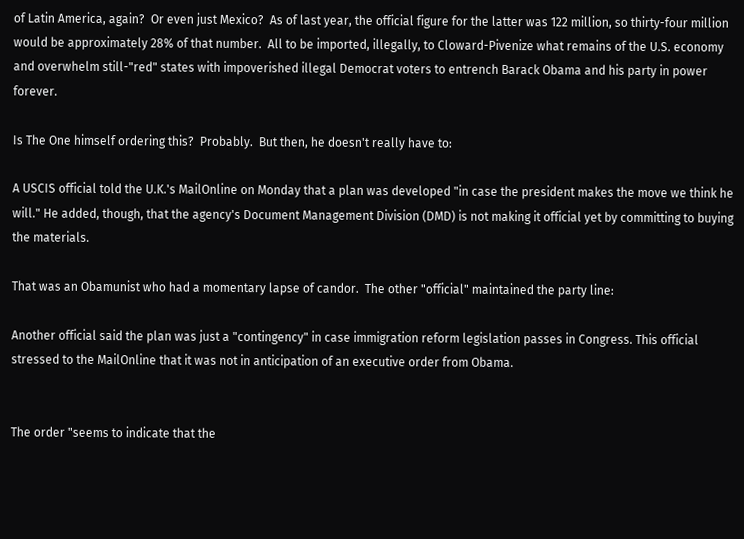of Latin America, again?  Or even just Mexico?  As of last year, the official figure for the latter was 122 million, so thirty-four million would be approximately 28% of that number.  All to be imported, illegally, to Cloward-Pivenize what remains of the U.S. economy and overwhelm still-"red" states with impoverished illegal Democrat voters to entrench Barack Obama and his party in power forever.

Is The One himself ordering this?  Probably.  But then, he doesn't really have to:

A USCIS official told the U.K.'s MailOnline on Monday that a plan was developed "in case the president makes the move we think he will." He added, though, that the agency's Document Management Division (DMD) is not making it official yet by committing to buying the materials.

That was an Obamunist who had a momentary lapse of candor.  The other "official" maintained the party line:

Another official said the plan was just a "contingency" in case immigration reform legislation passes in Congress. This official stressed to the MailOnline that it was not in anticipation of an executive order from Obama.


The order "seems to indicate that the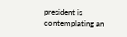president is contemplating an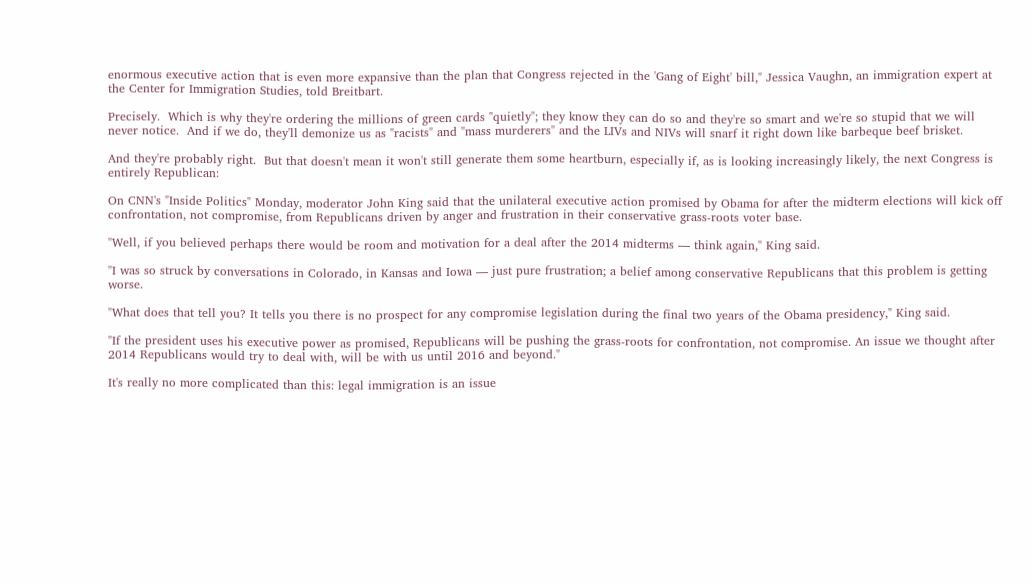enormous executive action that is even more expansive than the plan that Congress rejected in the 'Gang of Eight' bill," Jessica Vaughn, an immigration expert at the Center for Immigration Studies, told Breitbart.

Precisely.  Which is why they're ordering the millions of green cards "quietly"; they know they can do so and they're so smart and we're so stupid that we will never notice.  And if we do, they'll demonize us as "racists" and "mass murderers" and the LIVs and NIVs will snarf it right down like barbeque beef brisket.

And they're probably right.  But that doesn't mean it won't still generate them some heartburn, especially if, as is looking increasingly likely, the next Congress is entirely Republican:

On CNN's "Inside Politics" Monday, moderator John King said that the unilateral executive action promised by Obama for after the midterm elections will kick off confrontation, not compromise, from Republicans driven by anger and frustration in their conservative grass-roots voter base.

"Well, if you believed perhaps there would be room and motivation for a deal after the 2014 midterms — think again," King said.

"I was so struck by conversations in Colorado, in Kansas and Iowa — just pure frustration; a belief among conservative Republicans that this problem is getting worse.

"What does that tell you? It tells you there is no prospect for any compromise legislation during the final two years of the Obama presidency," King said.

"If the president uses his executive power as promised, Republicans will be pushing the grass-roots for confrontation, not compromise. An issue we thought after 2014 Republicans would try to deal with, will be with us until 2016 and beyond."

It's really no more complicated than this: legal immigration is an issue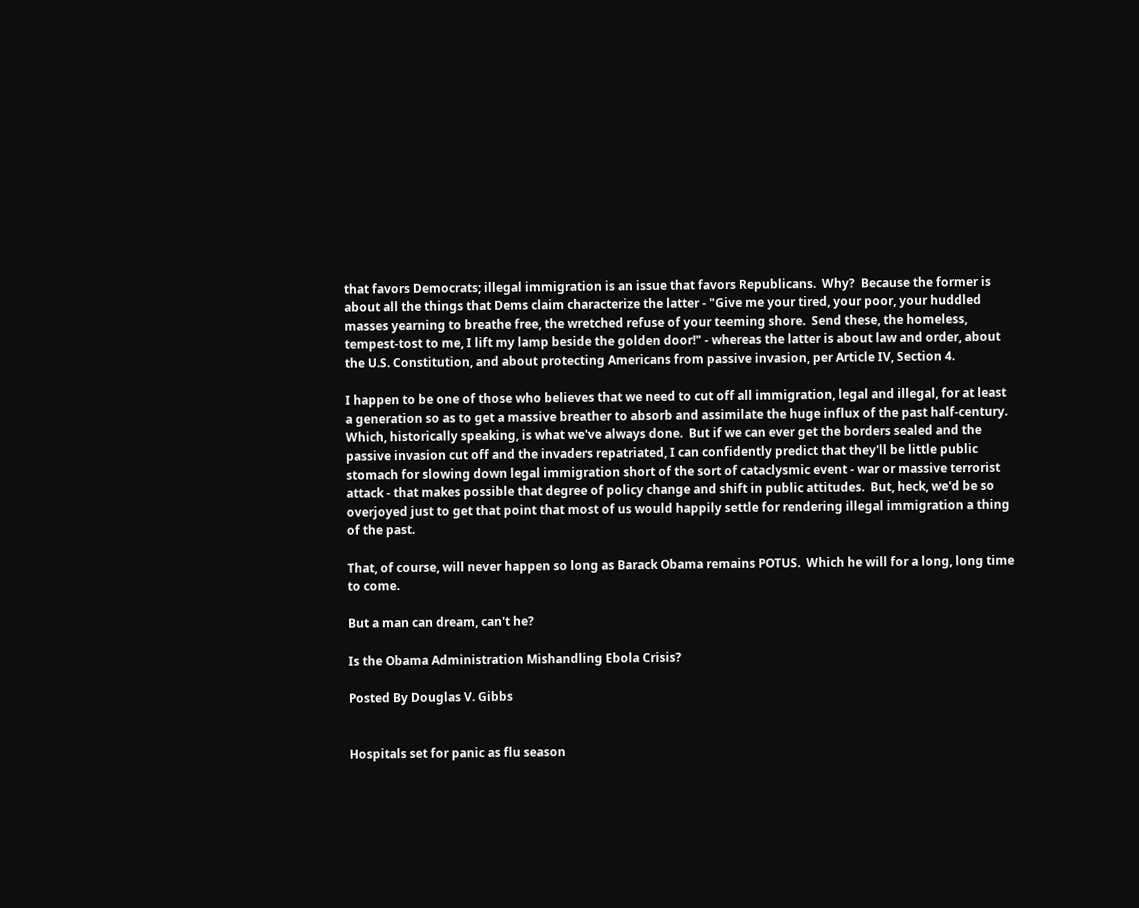that favors Democrats; illegal immigration is an issue that favors Republicans.  Why?  Because the former is about all the things that Dems claim characterize the latter - "Give me your tired, your poor, your huddled masses yearning to breathe free, the wretched refuse of your teeming shore.  Send these, the homeless, tempest-tost to me, I lift my lamp beside the golden door!" - whereas the latter is about law and order, about the U.S. Constitution, and about protecting Americans from passive invasion, per Article IV, Section 4.

I happen to be one of those who believes that we need to cut off all immigration, legal and illegal, for at least a generation so as to get a massive breather to absorb and assimilate the huge influx of the past half-century.  Which, historically speaking, is what we've always done.  But if we can ever get the borders sealed and the passive invasion cut off and the invaders repatriated, I can confidently predict that they'll be little public stomach for slowing down legal immigration short of the sort of cataclysmic event - war or massive terrorist attack - that makes possible that degree of policy change and shift in public attitudes.  But, heck, we'd be so overjoyed just to get that point that most of us would happily settle for rendering illegal immigration a thing of the past.

That, of course, will never happen so long as Barack Obama remains POTUS.  Which he will for a long, long time to come.

But a man can dream, can't he?

Is the Obama Administration Mishandling Ebola Crisis?

Posted By Douglas V. Gibbs


Hospitals set for panic as flu season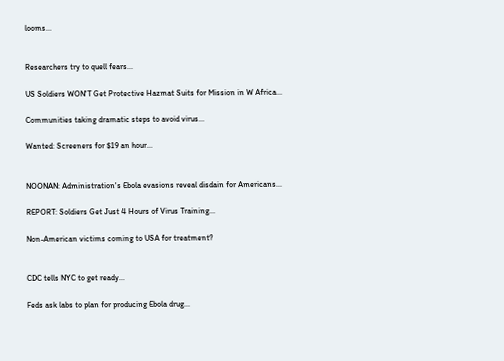looms...


Researchers try to quell fears...

US Soldiers WON'T Get Protective Hazmat Suits for Mission in W Africa...

Communities taking dramatic steps to avoid virus...

Wanted: Screeners for $19 an hour...


NOONAN: Administration's Ebola evasions reveal disdain for Americans...

REPORT: Soldiers Get Just 4 Hours of Virus Training...

Non-American victims coming to USA for treatment?


CDC tells NYC to get ready...

Feds ask labs to plan for producing Ebola drug...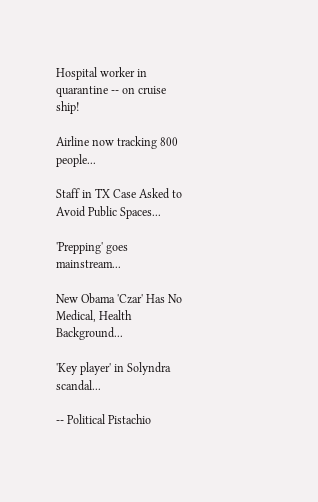Hospital worker in quarantine -- on cruise ship!

Airline now tracking 800 people...

Staff in TX Case Asked to Avoid Public Spaces...

'Prepping' goes mainstream...

New Obama 'Czar' Has No Medical, Health Background...

'Key player' in Solyndra scandal...

-- Political Pistachio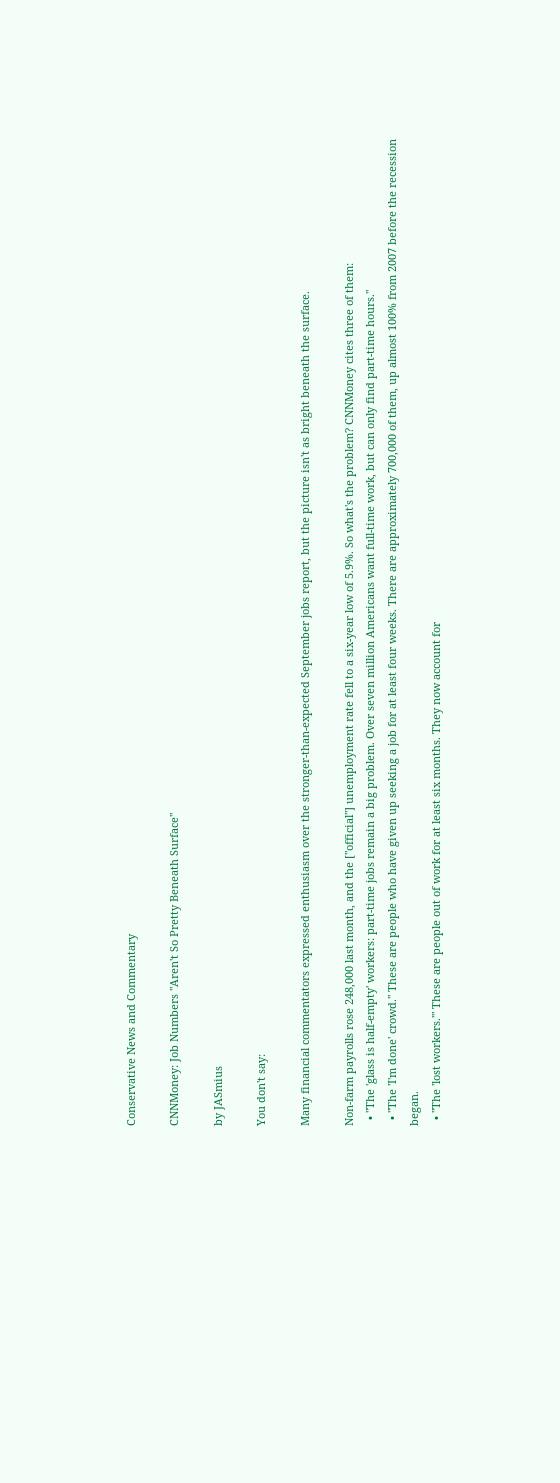Conservative News and Commentary

CNNMoney: Job Numbers "Aren't So Pretty Beneath Surface"

by JASmius

You don't say:

Many financial commentators expressed enthusiasm over the stronger-than-expected September jobs report, but the picture isn't as bright beneath the surface.

Non-farm payrolls rose 248,000 last month, and the ["official"] unemployment rate fell to a six-year low of 5.9%. So what's the problem? CNNMoney cites three of them:
  • "The 'glass is half-empty' workers: part-time jobs remain a big problem. Over seven million Americans want full-time work, but can only find part-time hours."
  • "The 'I'm done' crowd." These are people who have given up seeking a job for at least four weeks. There are approximately 700,000 of them, up almost 100% from 2007 before the recession began.
  • "The 'lost workers.'" These are people out of work for at least six months. They now account for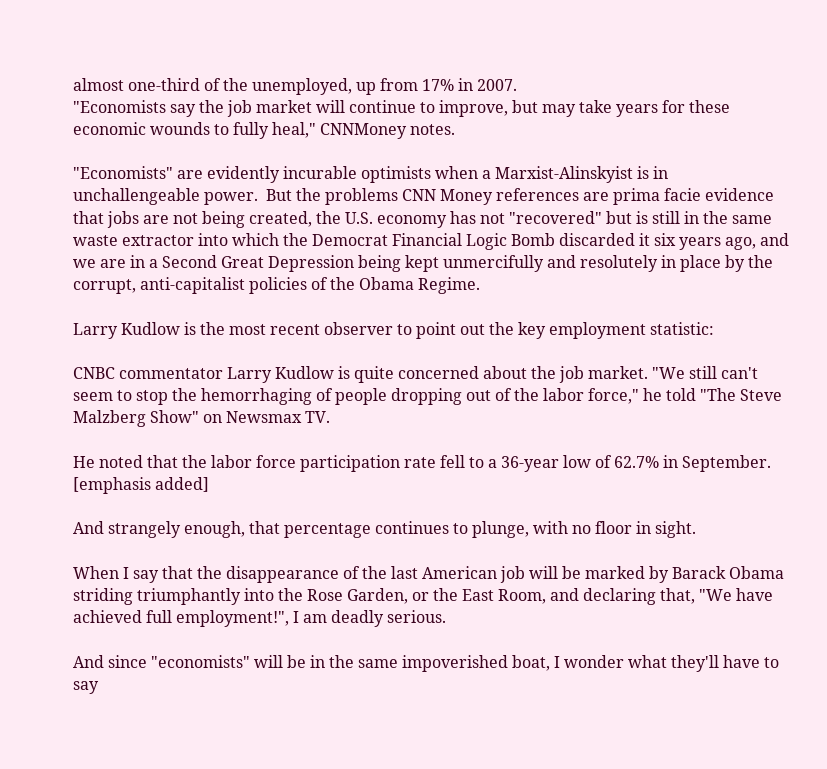almost one-third of the unemployed, up from 17% in 2007.
"Economists say the job market will continue to improve, but may take years for these economic wounds to fully heal," CNNMoney notes.

"Economists" are evidently incurable optimists when a Marxist-Alinskyist is in unchallengeable power.  But the problems CNN Money references are prima facie evidence that jobs are not being created, the U.S. economy has not "recovered" but is still in the same waste extractor into which the Democrat Financial Logic Bomb discarded it six years ago, and we are in a Second Great Depression being kept unmercifully and resolutely in place by the corrupt, anti-capitalist policies of the Obama Regime.

Larry Kudlow is the most recent observer to point out the key employment statistic:

CNBC commentator Larry Kudlow is quite concerned about the job market. "We still can't seem to stop the hemorrhaging of people dropping out of the labor force," he told "The Steve Malzberg Show" on Newsmax TV.

He noted that the labor force participation rate fell to a 36-year low of 62.7% in September. [emphasis added]

And strangely enough, that percentage continues to plunge, with no floor in sight.

When I say that the disappearance of the last American job will be marked by Barack Obama striding triumphantly into the Rose Garden, or the East Room, and declaring that, "We have achieved full employment!", I am deadly serious.

And since "economists" will be in the same impoverished boat, I wonder what they'll have to say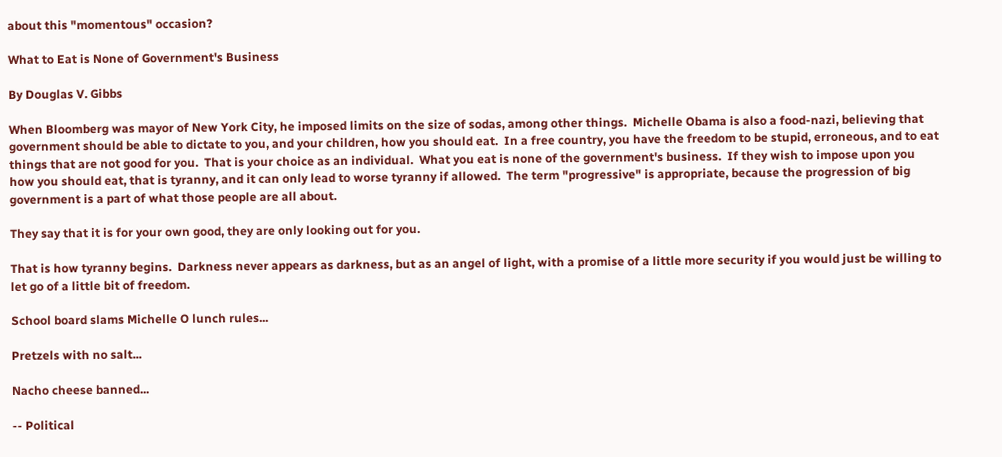about this "momentous" occasion?

What to Eat is None of Government's Business

By Douglas V. Gibbs

When Bloomberg was mayor of New York City, he imposed limits on the size of sodas, among other things.  Michelle Obama is also a food-nazi, believing that government should be able to dictate to you, and your children, how you should eat.  In a free country, you have the freedom to be stupid, erroneous, and to eat things that are not good for you.  That is your choice as an individual.  What you eat is none of the government's business.  If they wish to impose upon you how you should eat, that is tyranny, and it can only lead to worse tyranny if allowed.  The term "progressive" is appropriate, because the progression of big government is a part of what those people are all about.

They say that it is for your own good, they are only looking out for you.

That is how tyranny begins.  Darkness never appears as darkness, but as an angel of light, with a promise of a little more security if you would just be willing to let go of a little bit of freedom.

School board slams Michelle O lunch rules...

Pretzels with no salt...

Nacho cheese banned...

-- Political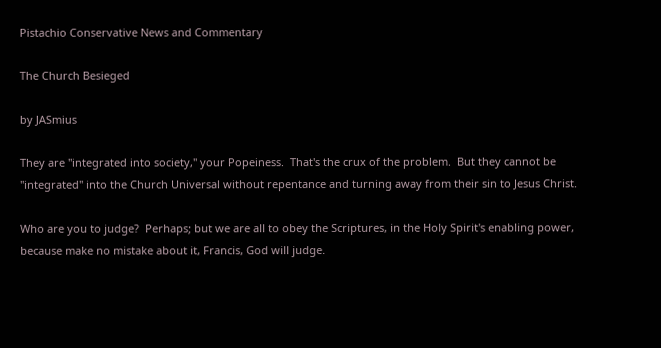Pistachio Conservative News and Commentary

The Church Besieged

by JASmius

They are "integrated into society," your Popeiness.  That's the crux of the problem.  But they cannot be "integrated" into the Church Universal without repentance and turning away from their sin to Jesus Christ.

Who are you to judge?  Perhaps; but we are all to obey the Scriptures, in the Holy Spirit's enabling power, because make no mistake about it, Francis, God will judge.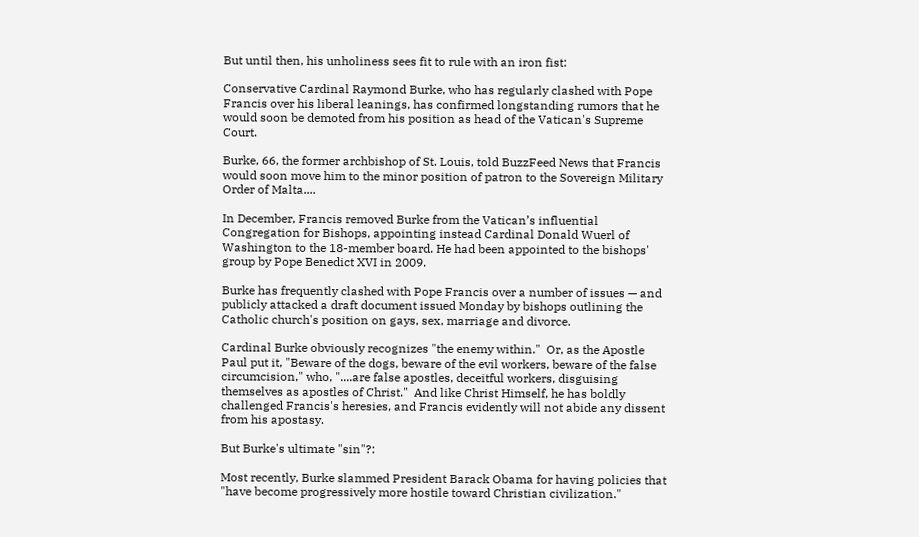But until then, his unholiness sees fit to rule with an iron fist:

Conservative Cardinal Raymond Burke, who has regularly clashed with Pope Francis over his liberal leanings, has confirmed longstanding rumors that he would soon be demoted from his position as head of the Vatican's Supreme Court.

Burke, 66, the former archbishop of St. Louis, told BuzzFeed News that Francis would soon move him to the minor position of patron to the Sovereign Military Order of Malta....

In December, Francis removed Burke from the Vatican’s influential Congregation for Bishops, appointing instead Cardinal Donald Wuerl of Washington to the 18-member board. He had been appointed to the bishops' group by Pope Benedict XVI in 2009.

Burke has frequently clashed with Pope Francis over a number of issues — and publicly attacked a draft document issued Monday by bishops outlining the Catholic church's position on gays, sex, marriage and divorce.

Cardinal Burke obviously recognizes "the enemy within."  Or, as the Apostle Paul put it, "Beware of the dogs, beware of the evil workers, beware of the false circumcision," who, "....are false apostles, deceitful workers, disguising themselves as apostles of Christ."  And like Christ Himself, he has boldly challenged Francis's heresies, and Francis evidently will not abide any dissent from his apostasy.

But Burke's ultimate "sin"?:

Most recently, Burke slammed President Barack Obama for having policies that "have become progressively more hostile toward Christian civilization."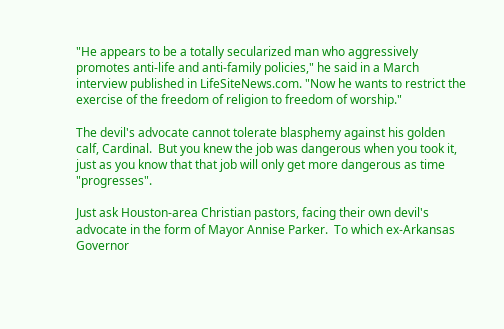"He appears to be a totally secularized man who aggressively promotes anti-life and anti-family policies," he said in a March interview published in LifeSiteNews.com. "Now he wants to restrict the exercise of the freedom of religion to freedom of worship."

The devil's advocate cannot tolerate blasphemy against his golden calf, Cardinal.  But you knew the job was dangerous when you took it, just as you know that that job will only get more dangerous as time "progresses".

Just ask Houston-area Christian pastors, facing their own devil's advocate in the form of Mayor Annise Parker.  To which ex-Arkansas Governor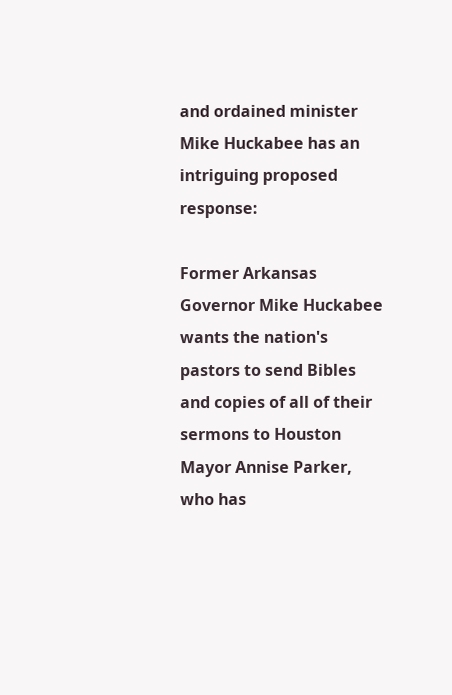and ordained minister Mike Huckabee has an intriguing proposed response:

Former Arkansas Governor Mike Huckabee wants the nation's pastors to send Bibles and copies of all of their sermons to Houston Mayor Annise Parker, who has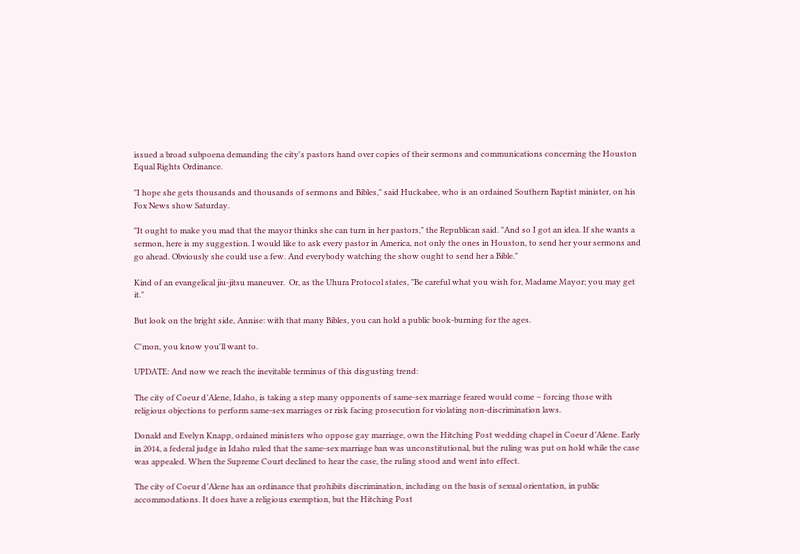issued a broad subpoena demanding the city's pastors hand over copies of their sermons and communications concerning the Houston Equal Rights Ordinance.

"I hope she gets thousands and thousands of sermons and Bibles," said Huckabee, who is an ordained Southern Baptist minister, on his Fox News show Saturday.

"It ought to make you mad that the mayor thinks she can turn in her pastors," the Republican said. "And so I got an idea. If she wants a sermon, here is my suggestion. I would like to ask every pastor in America, not only the ones in Houston, to send her your sermons and go ahead. Obviously she could use a few. And everybody watching the show ought to send her a Bible."

Kind of an evangelical jiu-jitsu maneuver.  Or, as the Uhura Protocol states, "Be careful what you wish for, Madame Mayor; you may get it."

But look on the bright side, Annise: with that many Bibles, you can hold a public book-burning for the ages.

C'mon, you know you'll want to.

UPDATE: And now we reach the inevitable terminus of this disgusting trend:

The city of Coeur d’Alene, Idaho, is taking a step many opponents of same-sex marriage feared would come – forcing those with religious objections to perform same-sex marriages or risk facing prosecution for violating non-discrimination laws.

Donald and Evelyn Knapp, ordained ministers who oppose gay marriage, own the Hitching Post wedding chapel in Coeur d’Alene. Early in 2014, a federal judge in Idaho ruled that the same-sex marriage ban was unconstitutional, but the ruling was put on hold while the case was appealed. When the Supreme Court declined to hear the case, the ruling stood and went into effect.

The city of Coeur d’Alene has an ordinance that prohibits discrimination, including on the basis of sexual orientation, in public accommodations. It does have a religious exemption, but the Hitching Post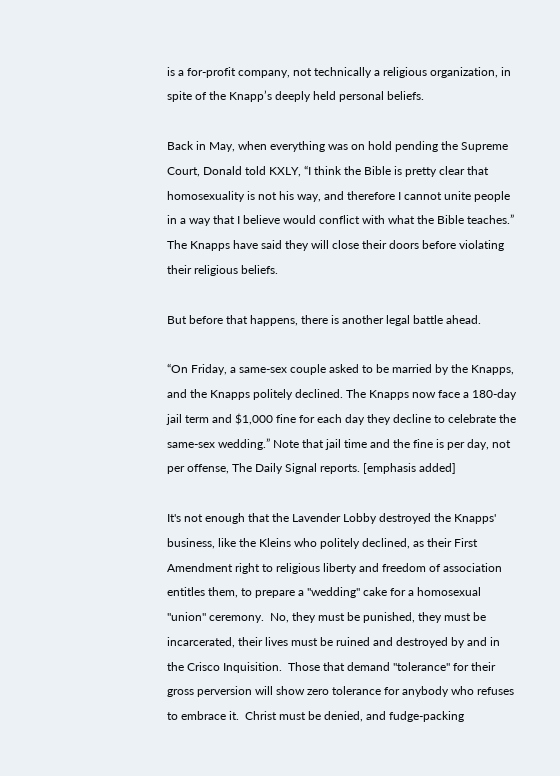is a for-profit company, not technically a religious organization, in spite of the Knapp’s deeply held personal beliefs.

Back in May, when everything was on hold pending the Supreme Court, Donald told KXLY, “I think the Bible is pretty clear that homosexuality is not his way, and therefore I cannot unite people in a way that I believe would conflict with what the Bible teaches.” The Knapps have said they will close their doors before violating their religious beliefs.

But before that happens, there is another legal battle ahead.

“On Friday, a same-sex couple asked to be married by the Knapps, and the Knapps politely declined. The Knapps now face a 180-day jail term and $1,000 fine for each day they decline to celebrate the same-sex wedding.” Note that jail time and the fine is per day, not per offense, The Daily Signal reports. [emphasis added]

It's not enough that the Lavender Lobby destroyed the Knapps' business, like the Kleins who politely declined, as their First Amendment right to religious liberty and freedom of association entitles them, to prepare a "wedding" cake for a homosexual "union" ceremony.  No, they must be punished, they must be incarcerated, their lives must be ruined and destroyed by and in the Crisco Inquisition.  Those that demand "tolerance" for their gross perversion will show zero tolerance for anybody who refuses to embrace it.  Christ must be denied, and fudge-packing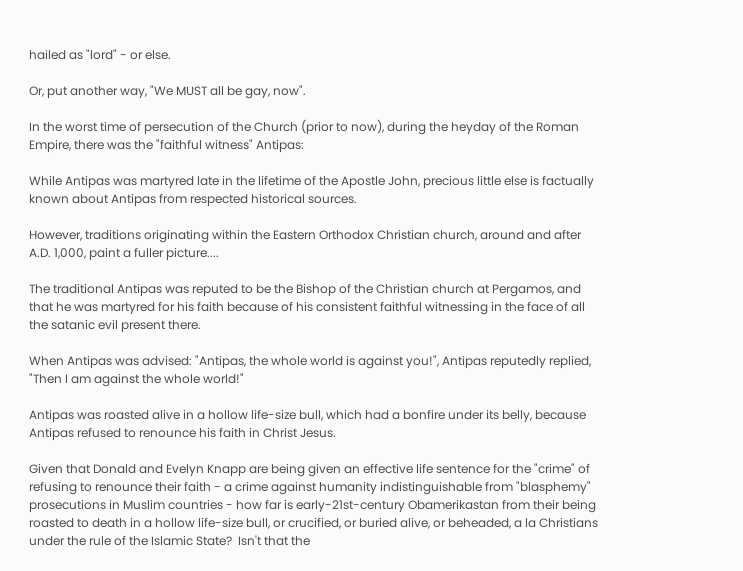hailed as "lord" - or else.

Or, put another way, "We MUST all be gay, now".

In the worst time of persecution of the Church (prior to now), during the heyday of the Roman Empire, there was the "faithful witness" Antipas:

While Antipas was martyred late in the lifetime of the Apostle John, precious little else is factually known about Antipas from respected historical sources.

However, traditions originating within the Eastern Orthodox Christian church, around and after A.D. 1,000, paint a fuller picture....

The traditional Antipas was reputed to be the Bishop of the Christian church at Pergamos, and that he was martyred for his faith because of his consistent faithful witnessing in the face of all the satanic evil present there.

When Antipas was advised: "Antipas, the whole world is against you!", Antipas reputedly replied, "Then I am against the whole world!"

Antipas was roasted alive in a hollow life-size bull, which had a bonfire under its belly, because Antipas refused to renounce his faith in Christ Jesus.

Given that Donald and Evelyn Knapp are being given an effective life sentence for the "crime" of refusing to renounce their faith - a crime against humanity indistinguishable from "blasphemy" prosecutions in Muslim countries - how far is early-21st-century Obamerikastan from their being roasted to death in a hollow life-size bull, or crucified, or buried alive, or beheaded, a la Christians under the rule of the Islamic State?  Isn't that the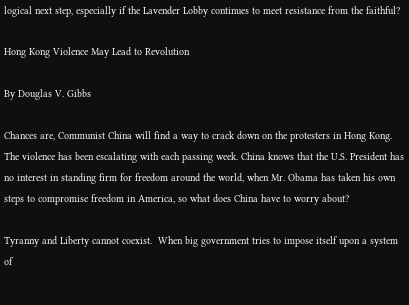logical next step, especially if the Lavender Lobby continues to meet resistance from the faithful?

Hong Kong Violence May Lead to Revolution

By Douglas V. Gibbs

Chances are, Communist China will find a way to crack down on the protesters in Hong Kong.  The violence has been escalating with each passing week. China knows that the U.S. President has no interest in standing firm for freedom around the world, when Mr. Obama has taken his own steps to compromise freedom in America, so what does China have to worry about?

Tyranny and Liberty cannot coexist.  When big government tries to impose itself upon a system of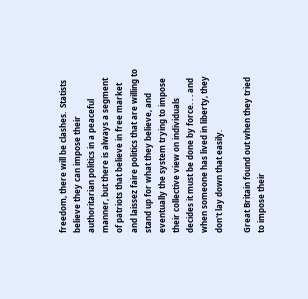freedom, there will be clashes.  Statists believe they can impose their authoritarian politics in a peaceful manner, but there is always a segment of patriots that believe in free market and laissez faire politics that are willing to stand up for what they believe, and eventually the system trying to impose their collective view on individuals decides it must be done by force. . . and when someone has lived in liberty, they don't lay down that easily.

Great Britain found out when they tried to impose their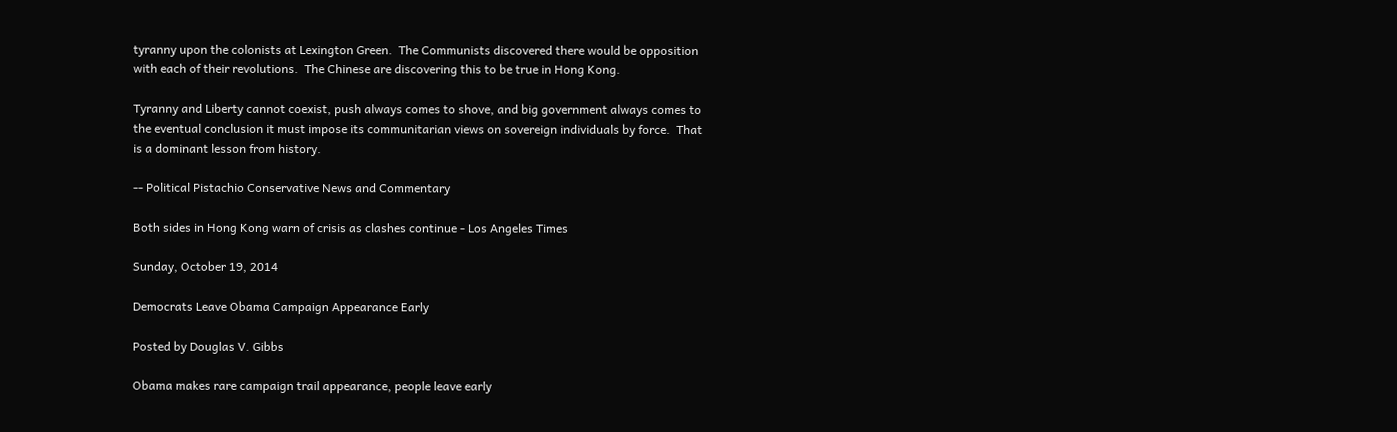tyranny upon the colonists at Lexington Green.  The Communists discovered there would be opposition with each of their revolutions.  The Chinese are discovering this to be true in Hong Kong.

Tyranny and Liberty cannot coexist, push always comes to shove, and big government always comes to the eventual conclusion it must impose its communitarian views on sovereign individuals by force.  That is a dominant lesson from history.

-- Political Pistachio Conservative News and Commentary

Both sides in Hong Kong warn of crisis as clashes continue - Los Angeles Times

Sunday, October 19, 2014

Democrats Leave Obama Campaign Appearance Early

Posted by Douglas V. Gibbs

Obama makes rare campaign trail appearance, people leave early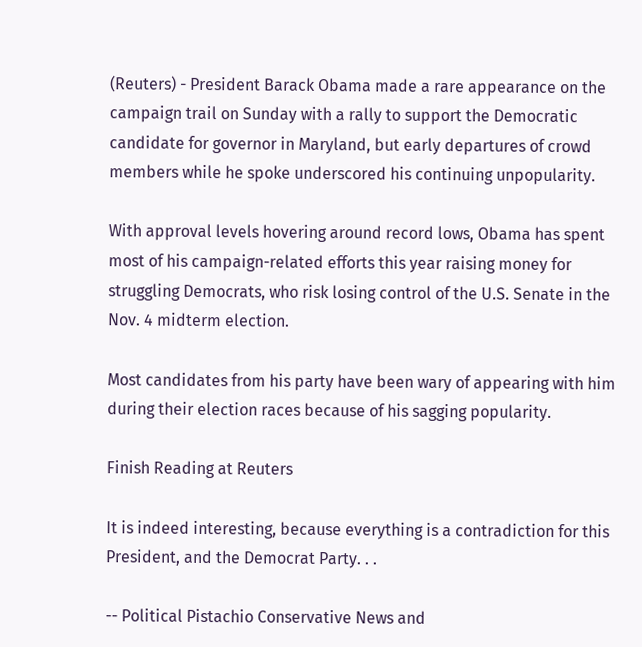(Reuters) - President Barack Obama made a rare appearance on the campaign trail on Sunday with a rally to support the Democratic candidate for governor in Maryland, but early departures of crowd members while he spoke underscored his continuing unpopularity.

With approval levels hovering around record lows, Obama has spent most of his campaign-related efforts this year raising money for struggling Democrats, who risk losing control of the U.S. Senate in the Nov. 4 midterm election.

Most candidates from his party have been wary of appearing with him during their election races because of his sagging popularity.

Finish Reading at Reuters

It is indeed interesting, because everything is a contradiction for this President, and the Democrat Party. . .

-- Political Pistachio Conservative News and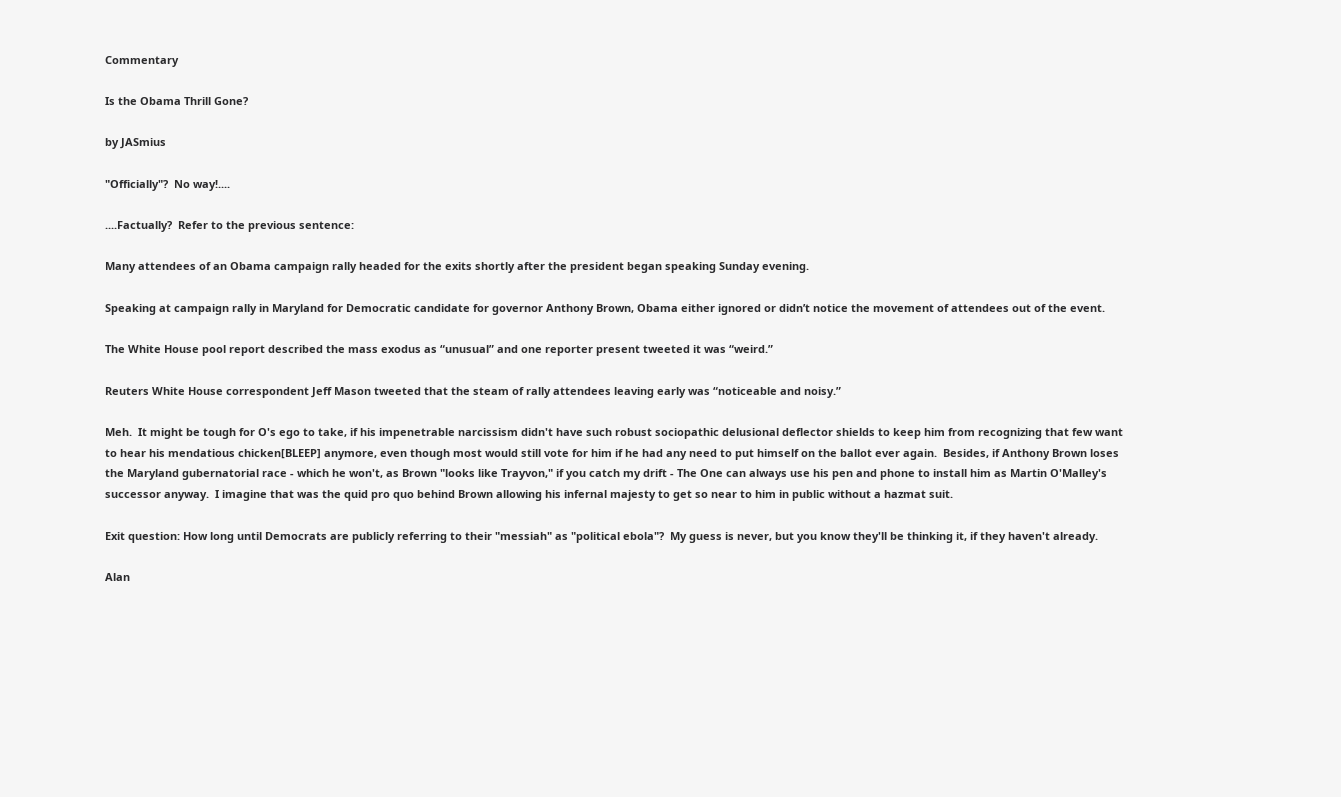Commentary

Is the Obama Thrill Gone?

by JASmius

"Officially"?  No way!....

....Factually?  Refer to the previous sentence:

Many attendees of an Obama campaign rally headed for the exits shortly after the president began speaking Sunday evening.

Speaking at campaign rally in Maryland for Democratic candidate for governor Anthony Brown, Obama either ignored or didn’t notice the movement of attendees out of the event.

The White House pool report described the mass exodus as “unusual” and one reporter present tweeted it was “weird.”

Reuters White House correspondent Jeff Mason tweeted that the steam of rally attendees leaving early was “noticeable and noisy.”

Meh.  It might be tough for O's ego to take, if his impenetrable narcissism didn't have such robust sociopathic delusional deflector shields to keep him from recognizing that few want to hear his mendatious chicken[BLEEP] anymore, even though most would still vote for him if he had any need to put himself on the ballot ever again.  Besides, if Anthony Brown loses the Maryland gubernatorial race - which he won't, as Brown "looks like Trayvon," if you catch my drift - The One can always use his pen and phone to install him as Martin O'Malley's successor anyway.  I imagine that was the quid pro quo behind Brown allowing his infernal majesty to get so near to him in public without a hazmat suit.

Exit question: How long until Democrats are publicly referring to their "messiah" as "political ebola"?  My guess is never, but you know they'll be thinking it, if they haven't already.

Alan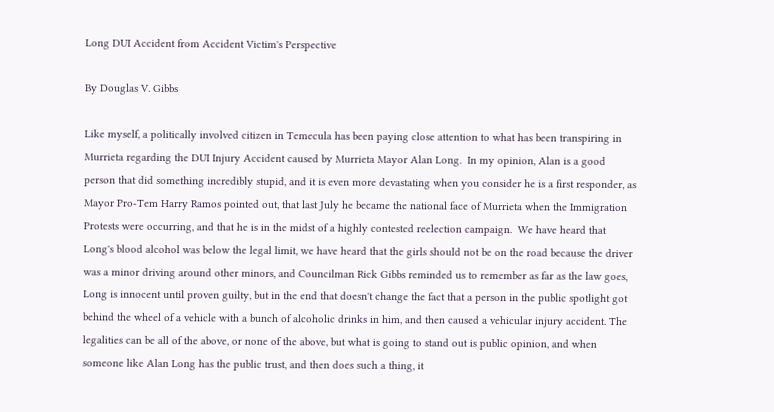Long DUI Accident from Accident Victim's Perspective

By Douglas V. Gibbs

Like myself, a politically involved citizen in Temecula has been paying close attention to what has been transpiring in Murrieta regarding the DUI Injury Accident caused by Murrieta Mayor Alan Long.  In my opinion, Alan is a good person that did something incredibly stupid, and it is even more devastating when you consider he is a first responder, as Mayor Pro-Tem Harry Ramos pointed out, that last July he became the national face of Murrieta when the Immigration Protests were occurring, and that he is in the midst of a highly contested reelection campaign.  We have heard that Long's blood alcohol was below the legal limit, we have heard that the girls should not be on the road because the driver was a minor driving around other minors, and Councilman Rick Gibbs reminded us to remember as far as the law goes, Long is innocent until proven guilty, but in the end that doesn't change the fact that a person in the public spotlight got behind the wheel of a vehicle with a bunch of alcoholic drinks in him, and then caused a vehicular injury accident. The legalities can be all of the above, or none of the above, but what is going to stand out is public opinion, and when someone like Alan Long has the public trust, and then does such a thing, it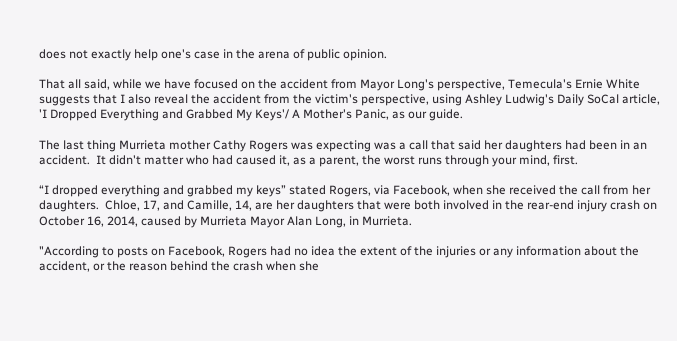does not exactly help one's case in the arena of public opinion.

That all said, while we have focused on the accident from Mayor Long's perspective, Temecula's Ernie White suggests that I also reveal the accident from the victim's perspective, using Ashley Ludwig's Daily SoCal article, 'I Dropped Everything and Grabbed My Keys'/ A Mother's Panic, as our guide.

The last thing Murrieta mother Cathy Rogers was expecting was a call that said her daughters had been in an accident.  It didn't matter who had caused it, as a parent, the worst runs through your mind, first.

“I dropped everything and grabbed my keys” stated Rogers, via Facebook, when she received the call from her daughters.  Chloe, 17, and Camille, 14, are her daughters that were both involved in the rear-end injury crash on October 16, 2014, caused by Murrieta Mayor Alan Long, in Murrieta.

"According to posts on Facebook, Rogers had no idea the extent of the injuries or any information about the accident, or the reason behind the crash when she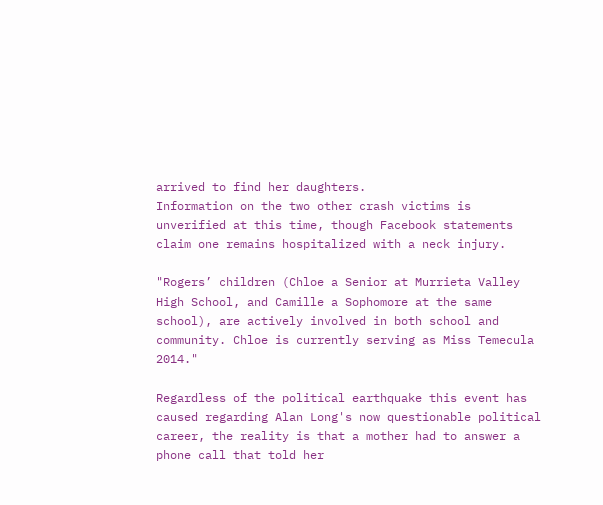arrived to find her daughters.
Information on the two other crash victims is unverified at this time, though Facebook statements claim one remains hospitalized with a neck injury.

"Rogers’ children (Chloe a Senior at Murrieta Valley High School, and Camille a Sophomore at the same school), are actively involved in both school and community. Chloe is currently serving as Miss Temecula 2014."

Regardless of the political earthquake this event has caused regarding Alan Long's now questionable political career, the reality is that a mother had to answer a phone call that told her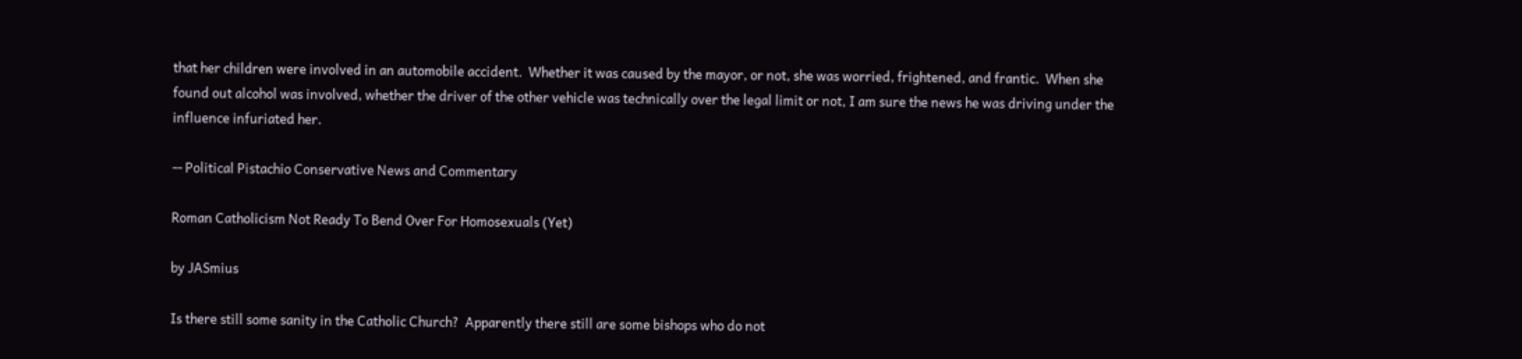that her children were involved in an automobile accident.  Whether it was caused by the mayor, or not, she was worried, frightened, and frantic.  When she found out alcohol was involved, whether the driver of the other vehicle was technically over the legal limit or not, I am sure the news he was driving under the influence infuriated her.

-- Political Pistachio Conservative News and Commentary

Roman Catholicism Not Ready To Bend Over For Homosexuals (Yet)

by JASmius

Is there still some sanity in the Catholic Church?  Apparently there still are some bishops who do not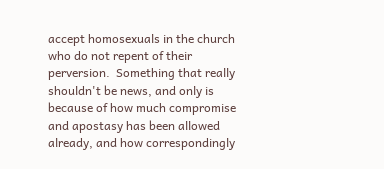accept homosexuals in the church who do not repent of their perversion.  Something that really shouldn't be news, and only is because of how much compromise and apostasy has been allowed already, and how correspondingly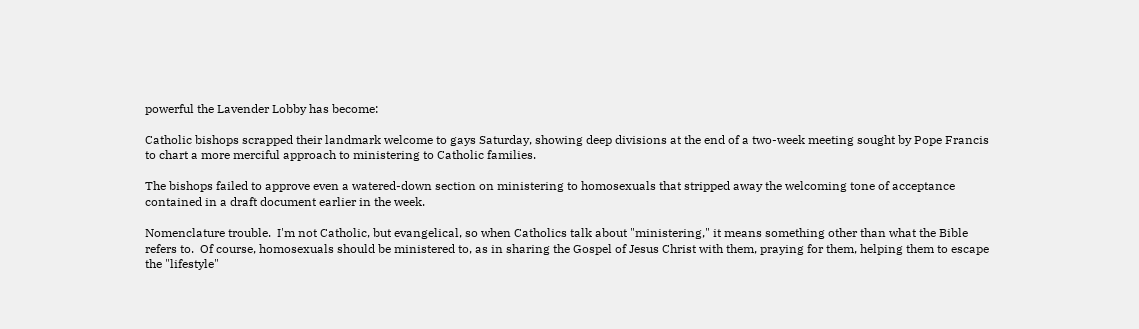powerful the Lavender Lobby has become:

Catholic bishops scrapped their landmark welcome to gays Saturday, showing deep divisions at the end of a two-week meeting sought by Pope Francis to chart a more merciful approach to ministering to Catholic families.

The bishops failed to approve even a watered-down section on ministering to homosexuals that stripped away the welcoming tone of acceptance contained in a draft document earlier in the week.

Nomenclature trouble.  I'm not Catholic, but evangelical, so when Catholics talk about "ministering," it means something other than what the Bible refers to.  Of course, homosexuals should be ministered to, as in sharing the Gospel of Jesus Christ with them, praying for them, helping them to escape the "lifestyle"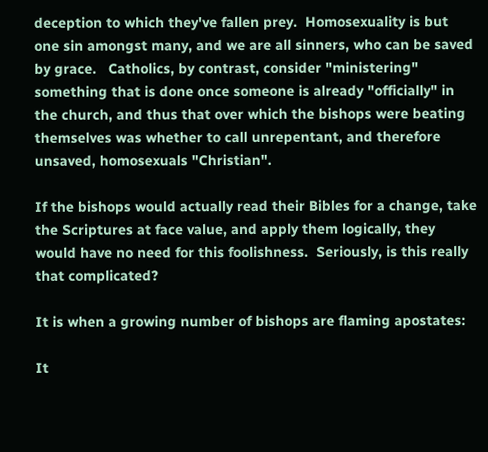deception to which they've fallen prey.  Homosexuality is but one sin amongst many, and we are all sinners, who can be saved by grace.   Catholics, by contrast, consider "ministering" something that is done once someone is already "officially" in the church, and thus that over which the bishops were beating themselves was whether to call unrepentant, and therefore unsaved, homosexuals "Christian".

If the bishops would actually read their Bibles for a change, take the Scriptures at face value, and apply them logically, they would have no need for this foolishness.  Seriously, is this really that complicated?

It is when a growing number of bishops are flaming apostates:

It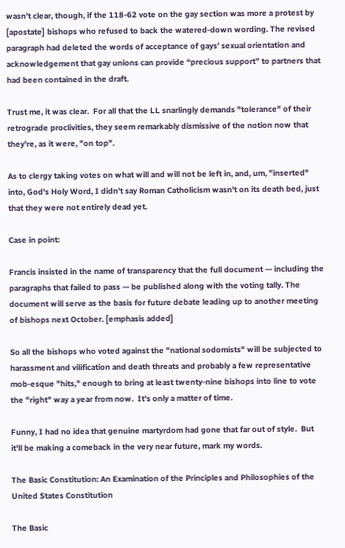wasn’t clear, though, if the 118-62 vote on the gay section was more a protest by [apostate] bishops who refused to back the watered-down wording. The revised paragraph had deleted the words of acceptance of gays’ sexual orientation and acknowledgement that gay unions can provide “precious support” to partners that had been contained in the draft.

Trust me, it was clear.  For all that the LL snarlingly demands "tolerance" of their retrograde proclivities, they seem remarkably dismissive of the notion now that they're, as it were, "on top".

As to clergy taking votes on what will and will not be left in, and, um, "inserted" into, God's Holy Word, I didn't say Roman Catholicism wasn't on its death bed, just that they were not entirely dead yet.

Case in point:

Francis insisted in the name of transparency that the full document — including the paragraphs that failed to pass — be published along with the voting tally. The document will serve as the basis for future debate leading up to another meeting of bishops next October. [emphasis added]

So all the bishops who voted against the "national sodomists" will be subjected to harassment and vilification and death threats and probably a few representative mob-esque "hits," enough to bring at least twenty-nine bishops into line to vote the "right" way a year from now.  It's only a matter of time.

Funny, I had no idea that genuine martyrdom had gone that far out of style.  But it'll be making a comeback in the very near future, mark my words.

The Basic Constitution: An Examination of the Principles and Philosophies of the United States Constitution

The Basic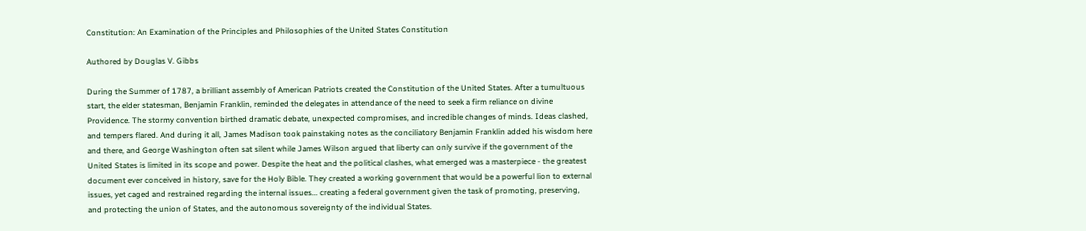Constitution: An Examination of the Principles and Philosophies of the United States Constitution

Authored by Douglas V. Gibbs

During the Summer of 1787, a brilliant assembly of American Patriots created the Constitution of the United States. After a tumultuous start, the elder statesman, Benjamin Franklin, reminded the delegates in attendance of the need to seek a firm reliance on divine Providence. The stormy convention birthed dramatic debate, unexpected compromises, and incredible changes of minds. Ideas clashed, and tempers flared. And during it all, James Madison took painstaking notes as the conciliatory Benjamin Franklin added his wisdom here and there, and George Washington often sat silent while James Wilson argued that liberty can only survive if the government of the United States is limited in its scope and power. Despite the heat and the political clashes, what emerged was a masterpiece - the greatest document ever conceived in history, save for the Holy Bible. They created a working government that would be a powerful lion to external issues, yet caged and restrained regarding the internal issues... creating a federal government given the task of promoting, preserving, and protecting the union of States, and the autonomous sovereignty of the individual States.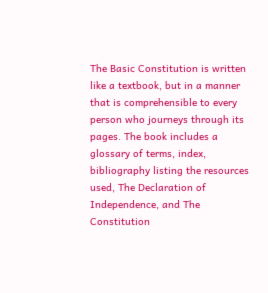The Basic Constitution is written like a textbook, but in a manner that is comprehensible to every person who journeys through its pages. The book includes a glossary of terms, index, bibliography listing the resources used, The Declaration of Independence, and The Constitution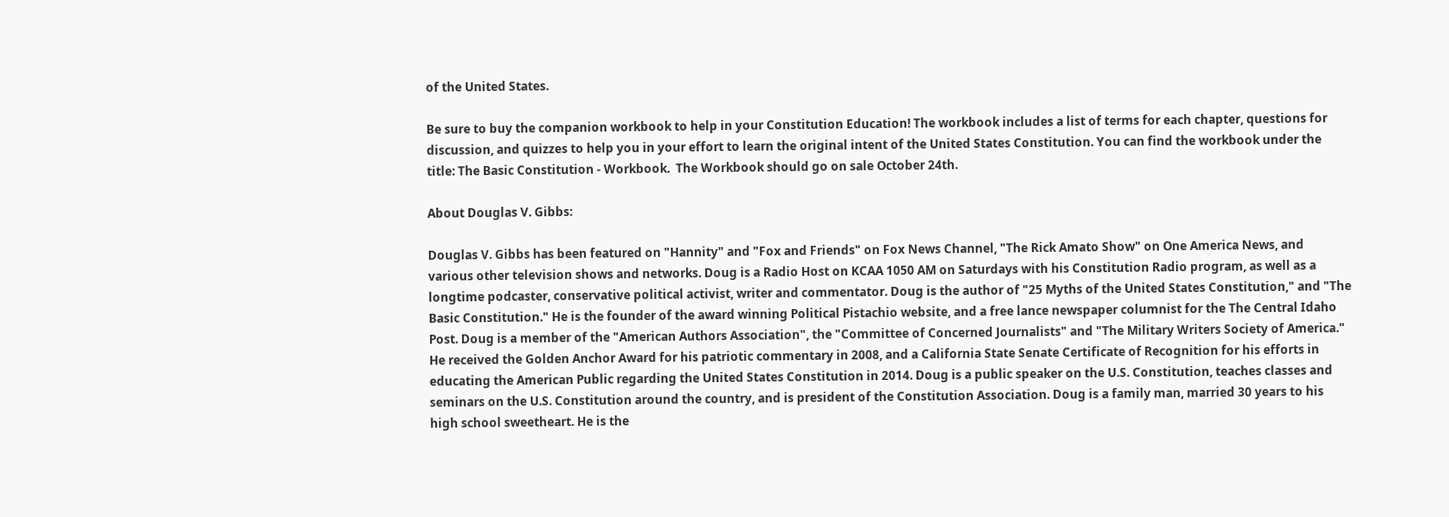of the United States.

Be sure to buy the companion workbook to help in your Constitution Education! The workbook includes a list of terms for each chapter, questions for discussion, and quizzes to help you in your effort to learn the original intent of the United States Constitution. You can find the workbook under the title: The Basic Constitution - Workbook.  The Workbook should go on sale October 24th.

About Douglas V. Gibbs:

Douglas V. Gibbs has been featured on "Hannity" and "Fox and Friends" on Fox News Channel, "The Rick Amato Show" on One America News, and various other television shows and networks. Doug is a Radio Host on KCAA 1050 AM on Saturdays with his Constitution Radio program, as well as a longtime podcaster, conservative political activist, writer and commentator. Doug is the author of "25 Myths of the United States Constitution," and "The Basic Constitution." He is the founder of the award winning Political Pistachio website, and a free lance newspaper columnist for the The Central Idaho Post. Doug is a member of the "American Authors Association", the "Committee of Concerned Journalists" and "The Military Writers Society of America." He received the Golden Anchor Award for his patriotic commentary in 2008, and a California State Senate Certificate of Recognition for his efforts in educating the American Public regarding the United States Constitution in 2014. Doug is a public speaker on the U.S. Constitution, teaches classes and seminars on the U.S. Constitution around the country, and is president of the Constitution Association. Doug is a family man, married 30 years to his high school sweetheart. He is the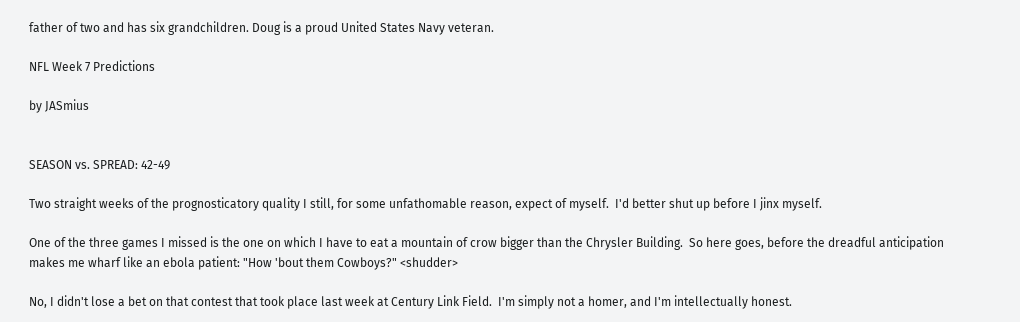father of two and has six grandchildren. Doug is a proud United States Navy veteran.

NFL Week 7 Predictions

by JASmius


SEASON vs. SPREAD: 42-49

Two straight weeks of the prognosticatory quality I still, for some unfathomable reason, expect of myself.  I'd better shut up before I jinx myself.

One of the three games I missed is the one on which I have to eat a mountain of crow bigger than the Chrysler Building.  So here goes, before the dreadful anticipation makes me wharf like an ebola patient: "How 'bout them Cowboys?" <shudder>

No, I didn't lose a bet on that contest that took place last week at Century Link Field.  I'm simply not a homer, and I'm intellectually honest.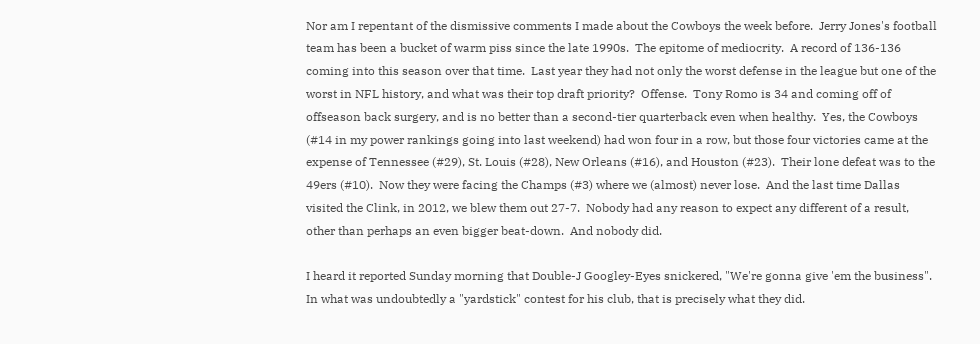Nor am I repentant of the dismissive comments I made about the Cowboys the week before.  Jerry Jones's football team has been a bucket of warm piss since the late 1990s.  The epitome of mediocrity.  A record of 136-136 coming into this season over that time.  Last year they had not only the worst defense in the league but one of the worst in NFL history, and what was their top draft priority?  Offense.  Tony Romo is 34 and coming off of offseason back surgery, and is no better than a second-tier quarterback even when healthy.  Yes, the Cowboys (#14 in my power rankings going into last weekend) had won four in a row, but those four victories came at the expense of Tennessee (#29), St. Louis (#28), New Orleans (#16), and Houston (#23).  Their lone defeat was to the 49ers (#10).  Now they were facing the Champs (#3) where we (almost) never lose.  And the last time Dallas visited the Clink, in 2012, we blew them out 27-7.  Nobody had any reason to expect any different of a result, other than perhaps an even bigger beat-down.  And nobody did.

I heard it reported Sunday morning that Double-J Googley-Eyes snickered, "We're gonna give 'em the business".  In what was undoubtedly a "yardstick" contest for his club, that is precisely what they did.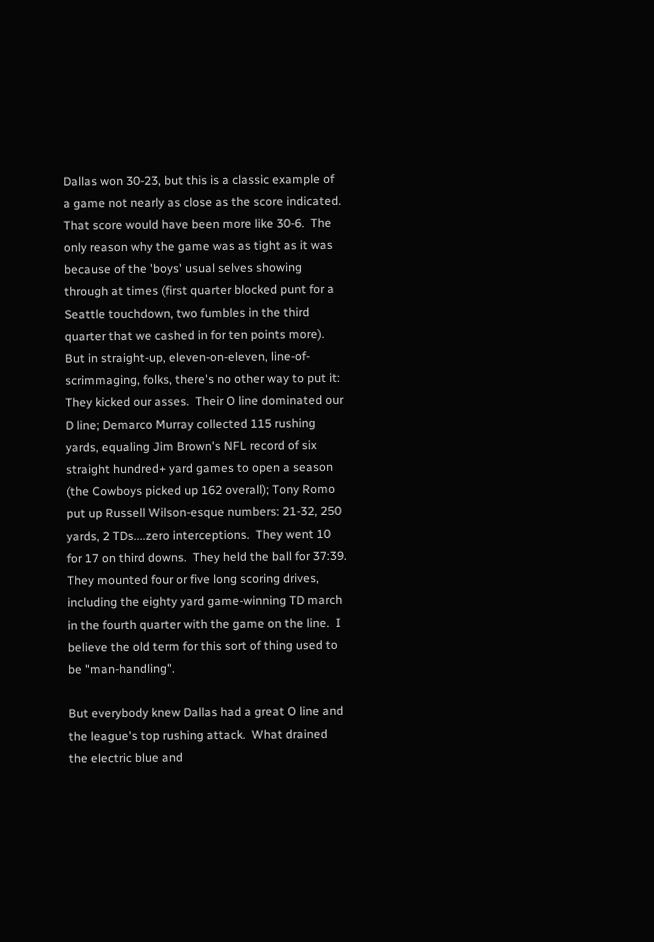Dallas won 30-23, but this is a classic example of a game not nearly as close as the score indicated.  That score would have been more like 30-6.  The only reason why the game was as tight as it was because of the 'boys' usual selves showing through at times (first quarter blocked punt for a Seattle touchdown, two fumbles in the third quarter that we cashed in for ten points more).  But in straight-up, eleven-on-eleven, line-of-scrimmaging, folks, there's no other way to put it: They kicked our asses.  Their O line dominated our D line; Demarco Murray collected 115 rushing yards, equaling Jim Brown's NFL record of six straight hundred+ yard games to open a season (the Cowboys picked up 162 overall); Tony Romo put up Russell Wilson-esque numbers: 21-32, 250 yards, 2 TDs....zero interceptions.  They went 10 for 17 on third downs.  They held the ball for 37:39.  They mounted four or five long scoring drives, including the eighty yard game-winning TD march in the fourth quarter with the game on the line.  I believe the old term for this sort of thing used to be "man-handling".

But everybody knew Dallas had a great O line and the league's top rushing attack.  What drained the electric blue and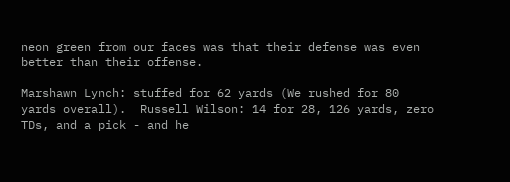neon green from our faces was that their defense was even better than their offense.

Marshawn Lynch: stuffed for 62 yards (We rushed for 80 yards overall).  Russell Wilson: 14 for 28, 126 yards, zero TDs, and a pick - and he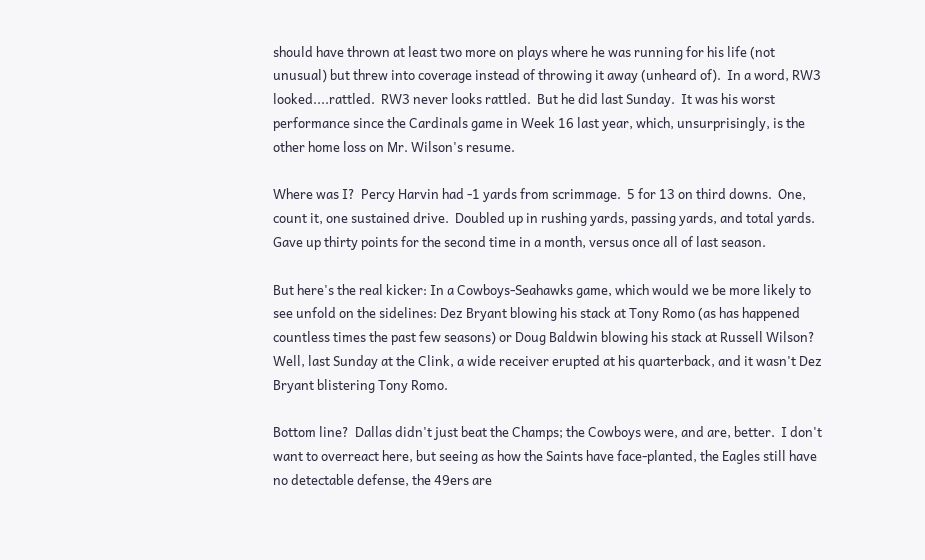should have thrown at least two more on plays where he was running for his life (not unusual) but threw into coverage instead of throwing it away (unheard of).  In a word, RW3 looked....rattled.  RW3 never looks rattled.  But he did last Sunday.  It was his worst performance since the Cardinals game in Week 16 last year, which, unsurprisingly, is the other home loss on Mr. Wilson's resume.

Where was I?  Percy Harvin had -1 yards from scrimmage.  5 for 13 on third downs.  One, count it, one sustained drive.  Doubled up in rushing yards, passing yards, and total yards.  Gave up thirty points for the second time in a month, versus once all of last season.

But here's the real kicker: In a Cowboys-Seahawks game, which would we be more likely to see unfold on the sidelines: Dez Bryant blowing his stack at Tony Romo (as has happened countless times the past few seasons) or Doug Baldwin blowing his stack at Russell Wilson?  Well, last Sunday at the Clink, a wide receiver erupted at his quarterback, and it wasn't Dez Bryant blistering Tony Romo.

Bottom line?  Dallas didn't just beat the Champs; the Cowboys were, and are, better.  I don't want to overreact here, but seeing as how the Saints have face-planted, the Eagles still have no detectable defense, the 49ers are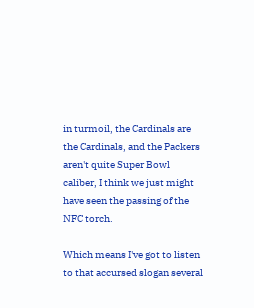in turmoil, the Cardinals are the Cardinals, and the Packers aren't quite Super Bowl caliber, I think we just might have seen the passing of the NFC torch.

Which means I've got to listen to that accursed slogan several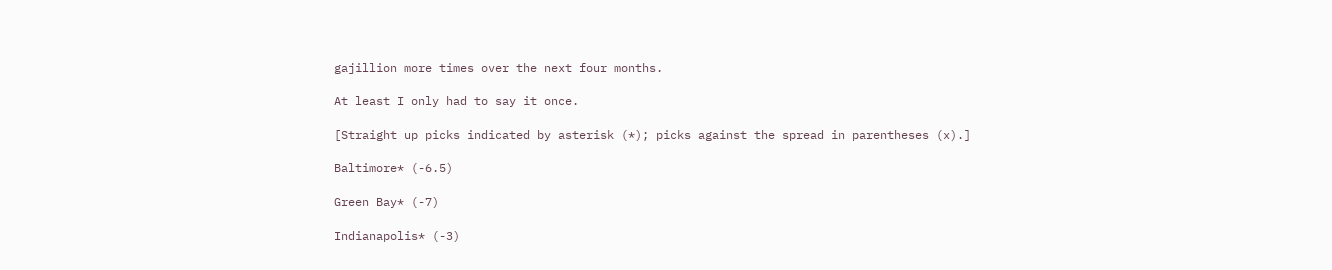gajillion more times over the next four months.

At least I only had to say it once.

[Straight up picks indicated by asterisk (*); picks against the spread in parentheses (x).]

Baltimore* (-6.5)

Green Bay* (-7)

Indianapolis* (-3)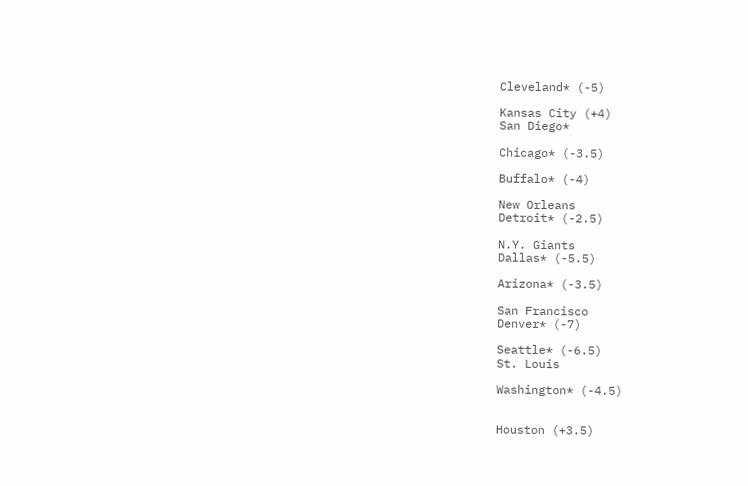Cleveland* (-5)

Kansas City (+4)
San Diego*

Chicago* (-3.5)

Buffalo* (-4)

New Orleans
Detroit* (-2.5)

N.Y. Giants
Dallas* (-5.5)

Arizona* (-3.5)

San Francisco
Denver* (-7)

Seattle* (-6.5)
St. Louis

Washington* (-4.5)


Houston (+3.5)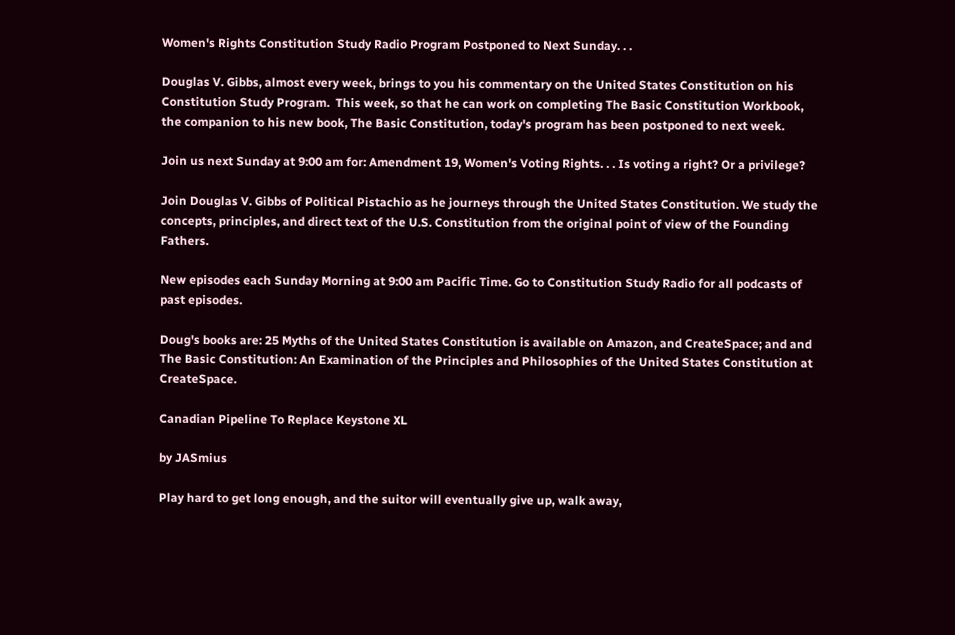Women's Rights Constitution Study Radio Program Postponed to Next Sunday. . .

Douglas V. Gibbs, almost every week, brings to you his commentary on the United States Constitution on his Constitution Study Program.  This week, so that he can work on completing The Basic Constitution Workbook, the companion to his new book, The Basic Constitution, today's program has been postponed to next week.

Join us next Sunday at 9:00 am for: Amendment 19, Women's Voting Rights. . . Is voting a right? Or a privilege?

Join Douglas V. Gibbs of Political Pistachio as he journeys through the United States Constitution. We study the concepts, principles, and direct text of the U.S. Constitution from the original point of view of the Founding Fathers.

New episodes each Sunday Morning at 9:00 am Pacific Time. Go to Constitution Study Radio for all podcasts of past episodes.

Doug's books are: 25 Myths of the United States Constitution is available on Amazon, and CreateSpace; and and The Basic Constitution: An Examination of the Principles and Philosophies of the United States Constitution at CreateSpace.

Canadian Pipeline To Replace Keystone XL

by JASmius

Play hard to get long enough, and the suitor will eventually give up, walk away,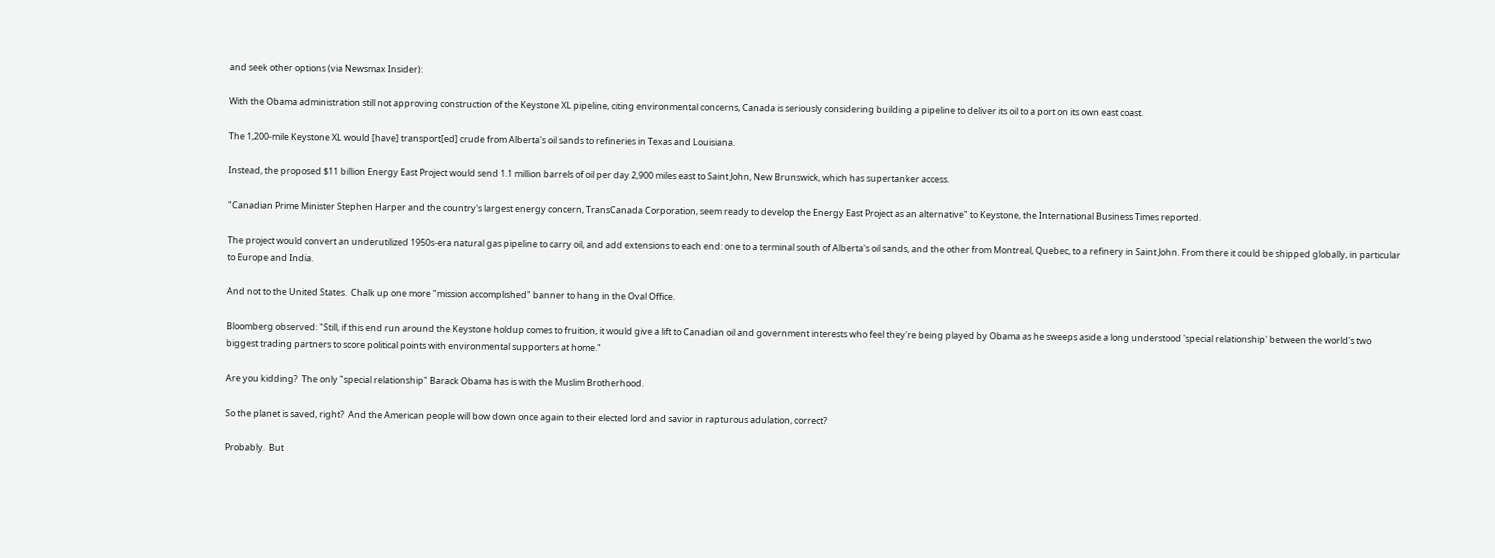and seek other options (via Newsmax Insider):

With the Obama administration still not approving construction of the Keystone XL pipeline, citing environmental concerns, Canada is seriously considering building a pipeline to deliver its oil to a port on its own east coast.

The 1,200-mile Keystone XL would [have] transport[ed] crude from Alberta's oil sands to refineries in Texas and Louisiana.

Instead, the proposed $11 billion Energy East Project would send 1.1 million barrels of oil per day 2,900 miles east to Saint John, New Brunswick, which has supertanker access.

"Canadian Prime Minister Stephen Harper and the country's largest energy concern, TransCanada Corporation, seem ready to develop the Energy East Project as an alternative" to Keystone, the International Business Times reported.

The project would convert an underutilized 1950s-era natural gas pipeline to carry oil, and add extensions to each end: one to a terminal south of Alberta's oil sands, and the other from Montreal, Quebec, to a refinery in Saint John. From there it could be shipped globally, in particular to Europe and India.

And not to the United States.  Chalk up one more "mission accomplished" banner to hang in the Oval Office.

Bloomberg observed: "Still, if this end run around the Keystone holdup comes to fruition, it would give a lift to Canadian oil and government interests who feel they're being played by Obama as he sweeps aside a long understood 'special relationship' between the world's two biggest trading partners to score political points with environmental supporters at home."

Are you kidding?  The only "special relationship" Barack Obama has is with the Muslim Brotherhood.

So the planet is saved, right?  And the American people will bow down once again to their elected lord and savior in rapturous adulation, correct?

Probably.  But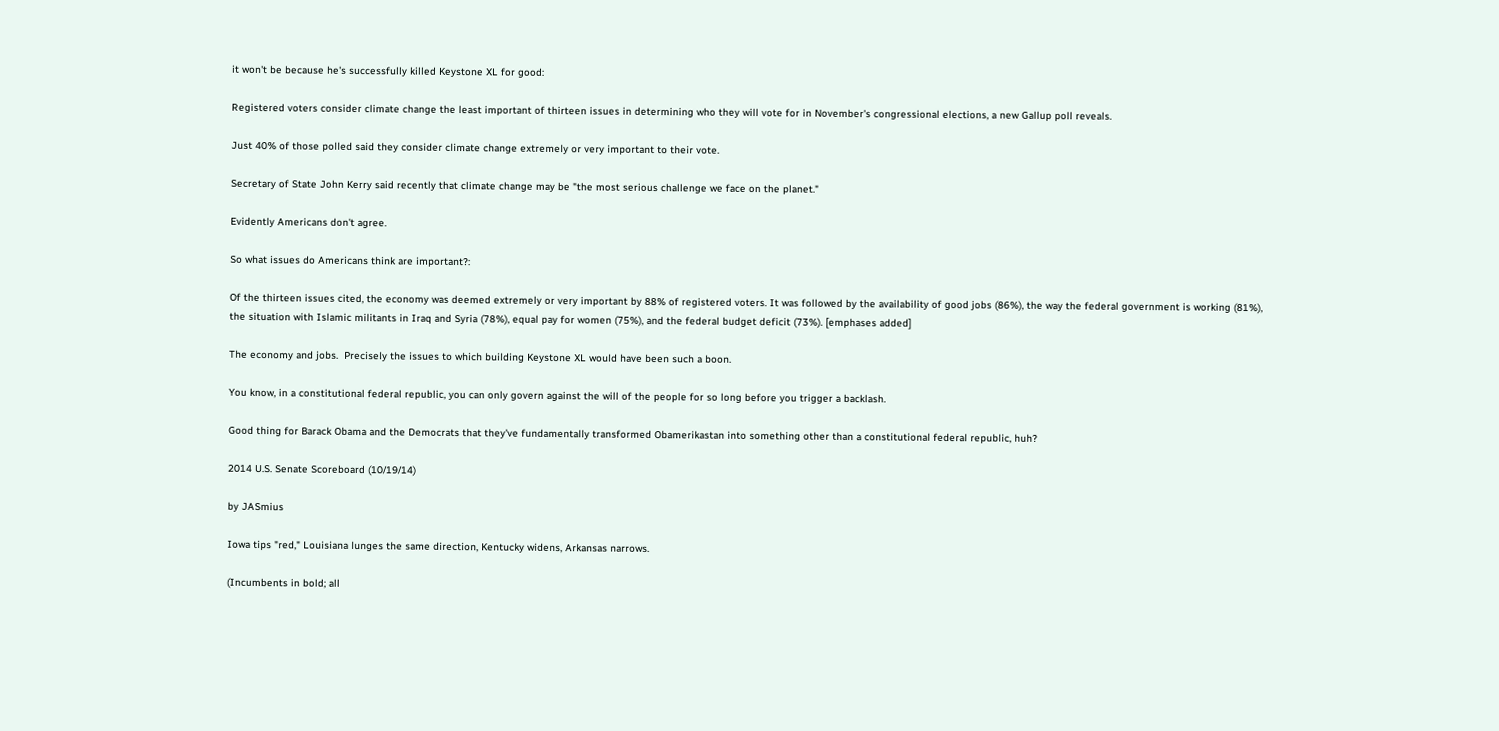it won't be because he's successfully killed Keystone XL for good:

Registered voters consider climate change the least important of thirteen issues in determining who they will vote for in November's congressional elections, a new Gallup poll reveals.

Just 40% of those polled said they consider climate change extremely or very important to their vote.

Secretary of State John Kerry said recently that climate change may be "the most serious challenge we face on the planet."

Evidently Americans don't agree.

So what issues do Americans think are important?:

Of the thirteen issues cited, the economy was deemed extremely or very important by 88% of registered voters. It was followed by the availability of good jobs (86%), the way the federal government is working (81%), the situation with Islamic militants in Iraq and Syria (78%), equal pay for women (75%), and the federal budget deficit (73%). [emphases added]

The economy and jobs.  Precisely the issues to which building Keystone XL would have been such a boon.

You know, in a constitutional federal republic, you can only govern against the will of the people for so long before you trigger a backlash.

Good thing for Barack Obama and the Democrats that they've fundamentally transformed Obamerikastan into something other than a constitutional federal republic, huh?

2014 U.S. Senate Scoreboard (10/19/14)

by JASmius

Iowa tips "red," Louisiana lunges the same direction, Kentucky widens, Arkansas narrows.

(Incumbents in bold; all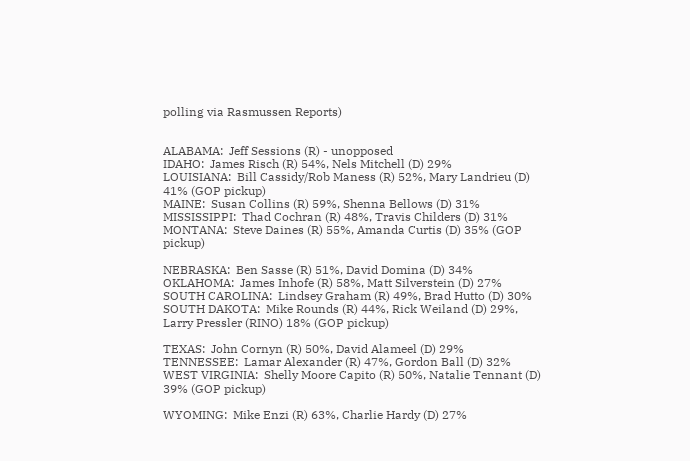polling via Rasmussen Reports)


ALABAMA:  Jeff Sessions (R) - unopposed
IDAHO:  James Risch (R) 54%, Nels Mitchell (D) 29%
LOUISIANA:  Bill Cassidy/Rob Maness (R) 52%, Mary Landrieu (D) 41% (GOP pickup)
MAINE:  Susan Collins (R) 59%, Shenna Bellows (D) 31%
MISSISSIPPI:  Thad Cochran (R) 48%, Travis Childers (D) 31%
MONTANA:  Steve Daines (R) 55%, Amanda Curtis (D) 35% (GOP pickup)

NEBRASKA:  Ben Sasse (R) 51%, David Domina (D) 34%
OKLAHOMA:  James Inhofe (R) 58%, Matt Silverstein (D) 27%
SOUTH CAROLINA:  Lindsey Graham (R) 49%, Brad Hutto (D) 30%
SOUTH DAKOTA:  Mike Rounds (R) 44%, Rick Weiland (D) 29%, Larry Pressler (RINO) 18% (GOP pickup)

TEXAS:  John Cornyn (R) 50%, David Alameel (D) 29%
TENNESSEE:  Lamar Alexander (R) 47%, Gordon Ball (D) 32%
WEST VIRGINIA:  Shelly Moore Capito (R) 50%, Natalie Tennant (D) 39% (GOP pickup)

WYOMING:  Mike Enzi (R) 63%, Charlie Hardy (D) 27%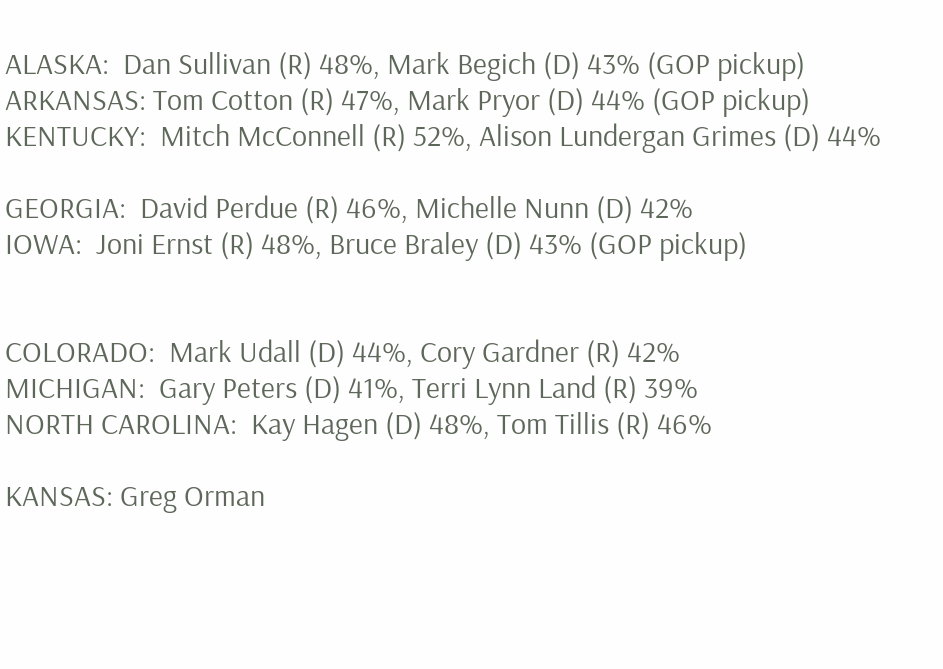ALASKA:  Dan Sullivan (R) 48%, Mark Begich (D) 43% (GOP pickup)
ARKANSAS: Tom Cotton (R) 47%, Mark Pryor (D) 44% (GOP pickup)
KENTUCKY:  Mitch McConnell (R) 52%, Alison Lundergan Grimes (D) 44%

GEORGIA:  David Perdue (R) 46%, Michelle Nunn (D) 42%
IOWA:  Joni Ernst (R) 48%, Bruce Braley (D) 43% (GOP pickup)


COLORADO:  Mark Udall (D) 44%, Cory Gardner (R) 42%
MICHIGAN:  Gary Peters (D) 41%, Terri Lynn Land (R) 39%
NORTH CAROLINA:  Kay Hagen (D) 48%, Tom Tillis (R) 46%

KANSAS: Greg Orman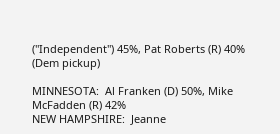("Independent") 45%, Pat Roberts (R) 40% (Dem pickup)

MINNESOTA:  Al Franken (D) 50%, Mike McFadden (R) 42%
NEW HAMPSHIRE:  Jeanne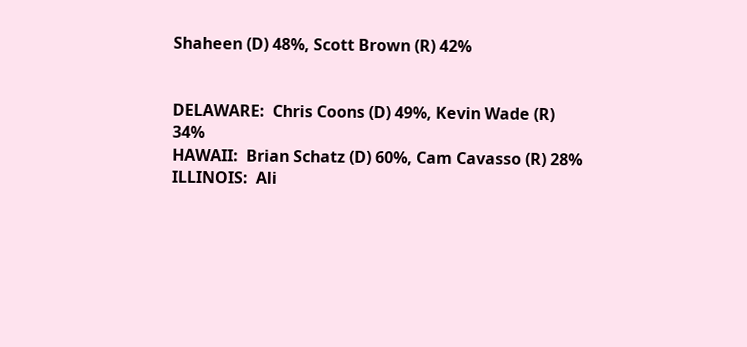Shaheen (D) 48%, Scott Brown (R) 42%


DELAWARE:  Chris Coons (D) 49%, Kevin Wade (R) 34%
HAWAII:  Brian Schatz (D) 60%, Cam Cavasso (R) 28%
ILLINOIS:  Ali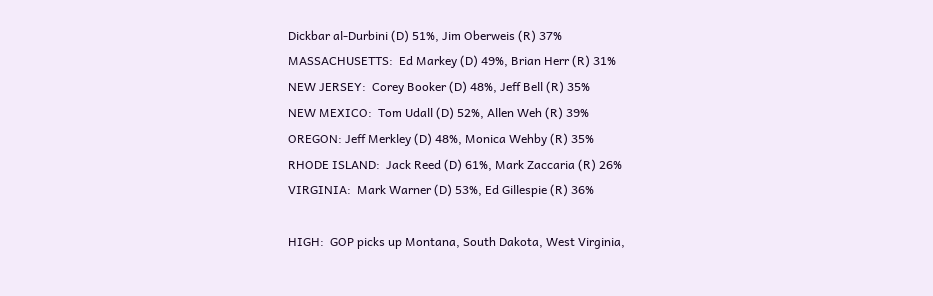Dickbar al-Durbini (D) 51%, Jim Oberweis (R) 37%
MASSACHUSETTS:  Ed Markey (D) 49%, Brian Herr (R) 31%
NEW JERSEY:  Corey Booker (D) 48%, Jeff Bell (R) 35%
NEW MEXICO:  Tom Udall (D) 52%, Allen Weh (R) 39%
OREGON: Jeff Merkley (D) 48%, Monica Wehby (R) 35%
RHODE ISLAND:  Jack Reed (D) 61%, Mark Zaccaria (R) 26%
VIRGINIA:  Mark Warner (D) 53%, Ed Gillespie (R) 36%

HIGH:  GOP picks up Montana, South Dakota, West Virginia,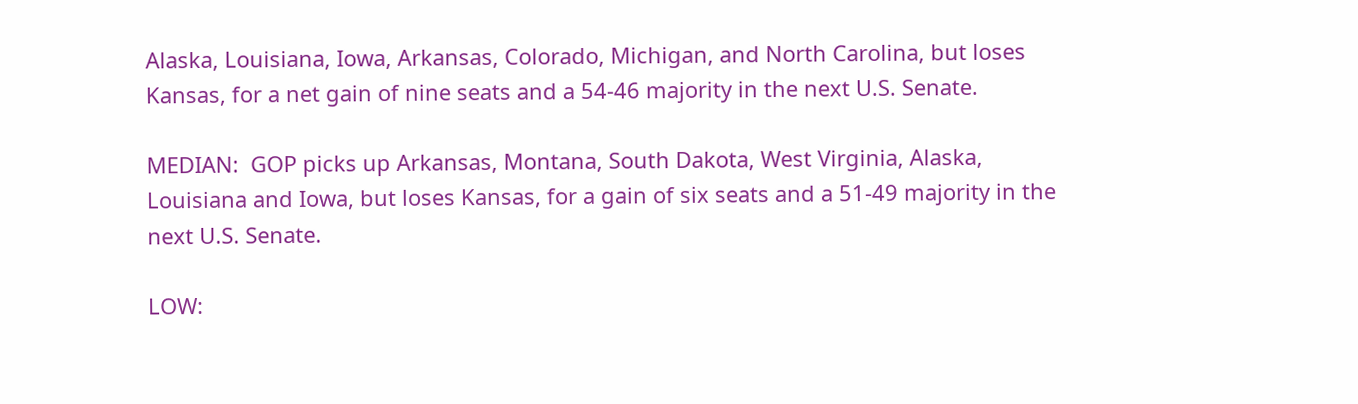Alaska, Louisiana, Iowa, Arkansas, Colorado, Michigan, and North Carolina, but loses Kansas, for a net gain of nine seats and a 54-46 majority in the next U.S. Senate.

MEDIAN:  GOP picks up Arkansas, Montana, South Dakota, West Virginia, Alaska, Louisiana and Iowa, but loses Kansas, for a gain of six seats and a 51-49 majority in the next U.S. Senate.

LOW: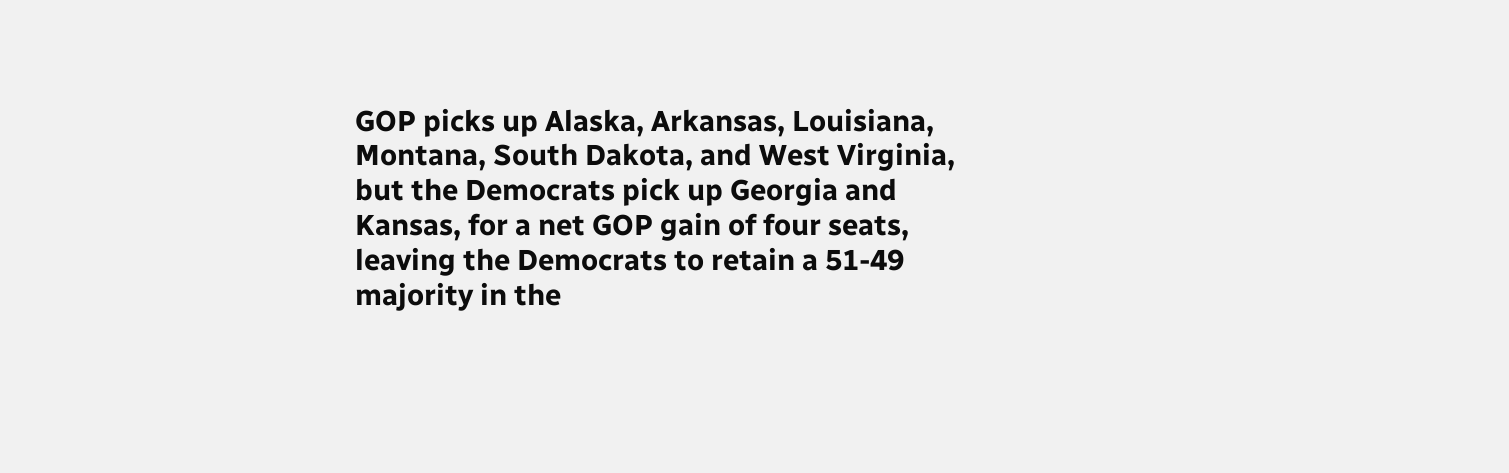GOP picks up Alaska, Arkansas, Louisiana, Montana, South Dakota, and West Virginia, but the Democrats pick up Georgia and Kansas, for a net GOP gain of four seats, leaving the Democrats to retain a 51-49 majority in the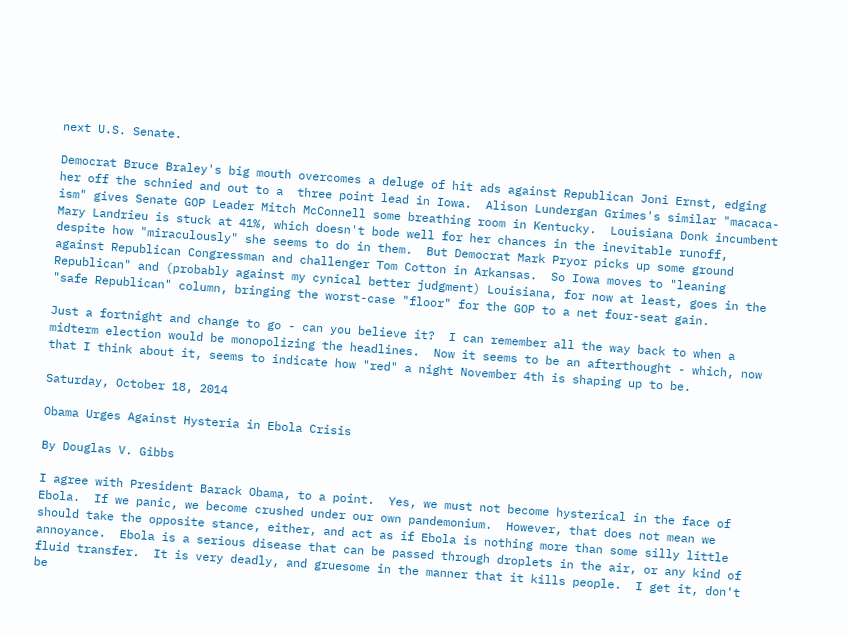next U.S. Senate.

Democrat Bruce Braley's big mouth overcomes a deluge of hit ads against Republican Joni Ernst, edging her off the schnied and out to a  three point lead in Iowa.  Alison Lundergan Grimes's similar "macaca-ism" gives Senate GOP Leader Mitch McConnell some breathing room in Kentucky.  Louisiana Donk incumbent Mary Landrieu is stuck at 41%, which doesn't bode well for her chances in the inevitable runoff, despite how "miraculously" she seems to do in them.  But Democrat Mark Pryor picks up some ground against Republican Congressman and challenger Tom Cotton in Arkansas.  So Iowa moves to "leaning Republican" and (probably against my cynical better judgment) Louisiana, for now at least, goes in the "safe Republican" column, bringing the worst-case "floor" for the GOP to a net four-seat gain.

Just a fortnight and change to go - can you believe it?  I can remember all the way back to when a midterm election would be monopolizing the headlines.  Now it seems to be an afterthought - which, now that I think about it, seems to indicate how "red" a night November 4th is shaping up to be.

Saturday, October 18, 2014

Obama Urges Against Hysteria in Ebola Crisis

By Douglas V. Gibbs

I agree with President Barack Obama, to a point.  Yes, we must not become hysterical in the face of Ebola.  If we panic, we become crushed under our own pandemonium.  However, that does not mean we should take the opposite stance, either, and act as if Ebola is nothing more than some silly little annoyance.  Ebola is a serious disease that can be passed through droplets in the air, or any kind of fluid transfer.  It is very deadly, and gruesome in the manner that it kills people.  I get it, don't be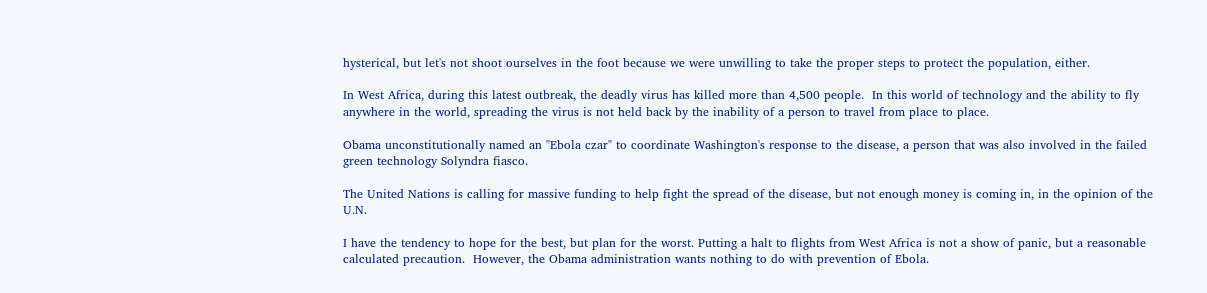hysterical, but let's not shoot ourselves in the foot because we were unwilling to take the proper steps to protect the population, either.

In West Africa, during this latest outbreak, the deadly virus has killed more than 4,500 people.  In this world of technology and the ability to fly anywhere in the world, spreading the virus is not held back by the inability of a person to travel from place to place.

Obama unconstitutionally named an "Ebola czar" to coordinate Washington's response to the disease, a person that was also involved in the failed green technology Solyndra fiasco.

The United Nations is calling for massive funding to help fight the spread of the disease, but not enough money is coming in, in the opinion of the U.N.

I have the tendency to hope for the best, but plan for the worst. Putting a halt to flights from West Africa is not a show of panic, but a reasonable calculated precaution.  However, the Obama administration wants nothing to do with prevention of Ebola.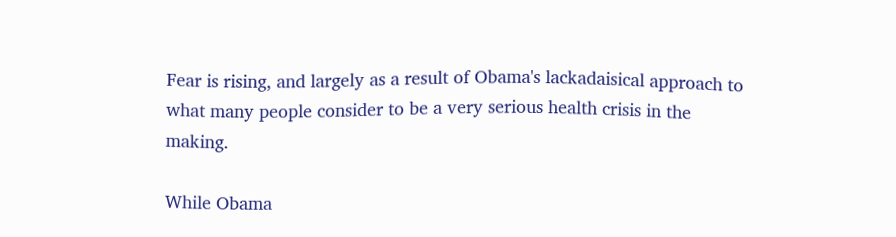Fear is rising, and largely as a result of Obama's lackadaisical approach to what many people consider to be a very serious health crisis in the making.

While Obama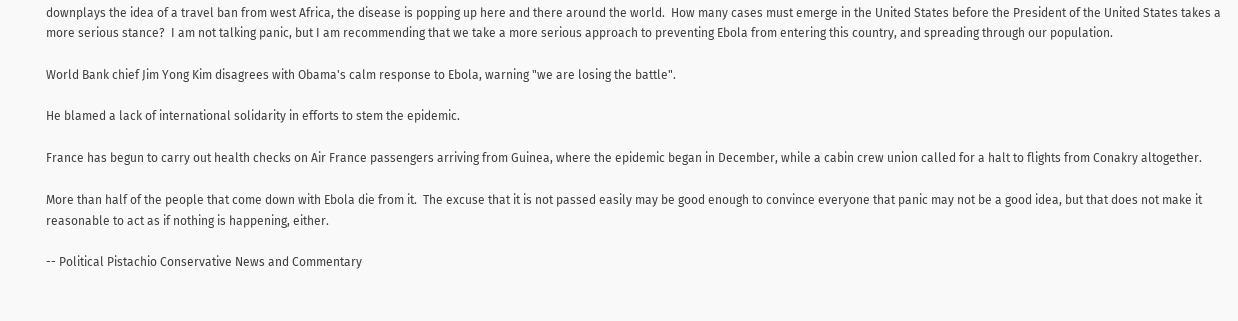downplays the idea of a travel ban from west Africa, the disease is popping up here and there around the world.  How many cases must emerge in the United States before the President of the United States takes a more serious stance?  I am not talking panic, but I am recommending that we take a more serious approach to preventing Ebola from entering this country, and spreading through our population.

World Bank chief Jim Yong Kim disagrees with Obama's calm response to Ebola, warning "we are losing the battle".

He blamed a lack of international solidarity in efforts to stem the epidemic.

France has begun to carry out health checks on Air France passengers arriving from Guinea, where the epidemic began in December, while a cabin crew union called for a halt to flights from Conakry altogether.

More than half of the people that come down with Ebola die from it.  The excuse that it is not passed easily may be good enough to convince everyone that panic may not be a good idea, but that does not make it reasonable to act as if nothing is happening, either.

-- Political Pistachio Conservative News and Commentary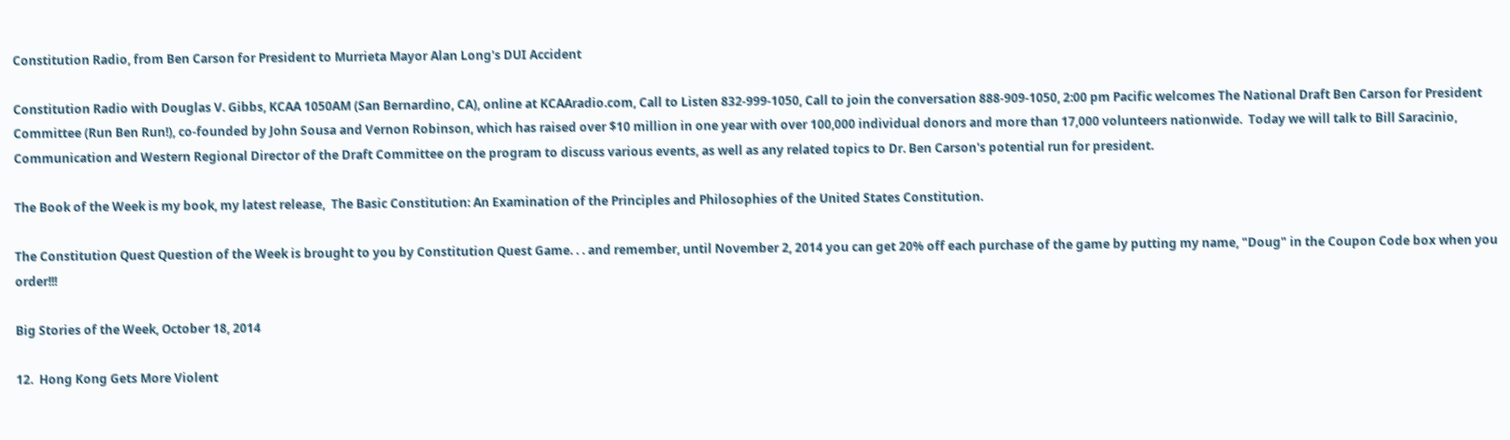Constitution Radio, from Ben Carson for President to Murrieta Mayor Alan Long's DUI Accident

Constitution Radio with Douglas V. Gibbs, KCAA 1050AM (San Bernardino, CA), online at KCAAradio.com, Call to Listen 832-999-1050, Call to join the conversation 888-909-1050, 2:00 pm Pacific welcomes The National Draft Ben Carson for President Committee (Run Ben Run!), co-founded by John Sousa and Vernon Robinson, which has raised over $10 million in one year with over 100,000 individual donors and more than 17,000 volunteers nationwide.  Today we will talk to Bill Saracinio, Communication and Western Regional Director of the Draft Committee on the program to discuss various events, as well as any related topics to Dr. Ben Carson's potential run for president.

The Book of the Week is my book, my latest release,  The Basic Constitution: An Examination of the Principles and Philosophies of the United States Constitution.

The Constitution Quest Question of the Week is brought to you by Constitution Quest Game. . . and remember, until November 2, 2014 you can get 20% off each purchase of the game by putting my name, "Doug" in the Coupon Code box when you order!!!

Big Stories of the Week, October 18, 2014

12.  Hong Kong Gets More Violent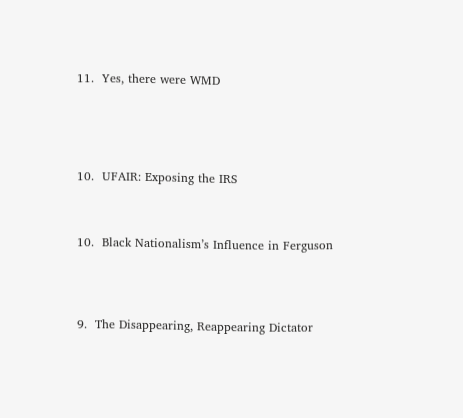11.  Yes, there were WMD





10.  UFAIR: Exposing the IRS



10.  Black Nationalism’s Influence in Ferguson




9.  The Disappearing, Reappearing Dictator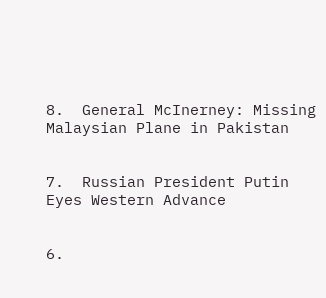8.  General McInerney: Missing Malaysian Plane in Pakistan


7.  Russian President Putin Eyes Western Advance


6.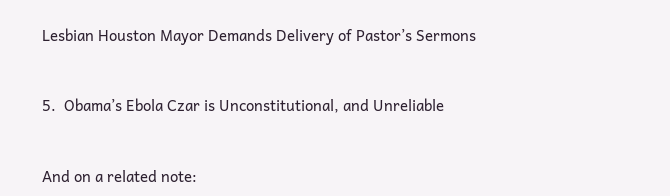Lesbian Houston Mayor Demands Delivery of Pastor’s Sermons


5.  Obama’s Ebola Czar is Unconstitutional, and Unreliable


And on a related note: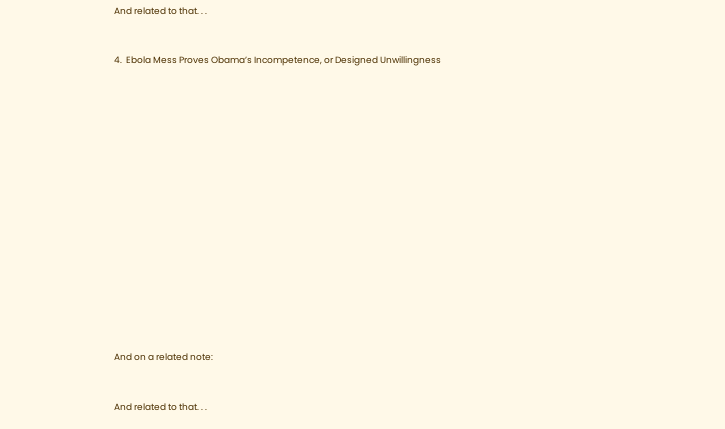And related to that. . .


4.  Ebola Mess Proves Obama’s Incompetence, or Designed Unwillingness

















And on a related note:


And related to that. . .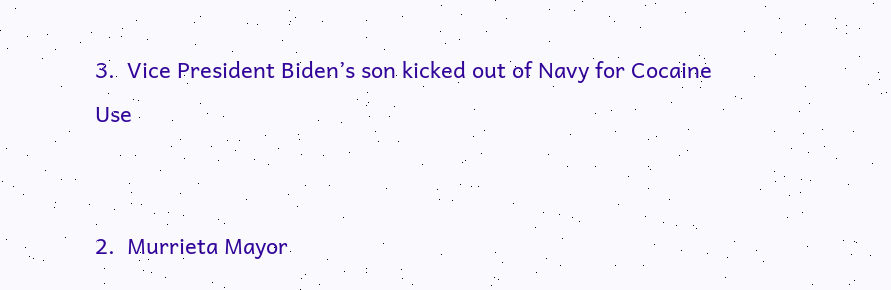3.  Vice President Biden’s son kicked out of Navy for Cocaine Use


2.  Murrieta Mayor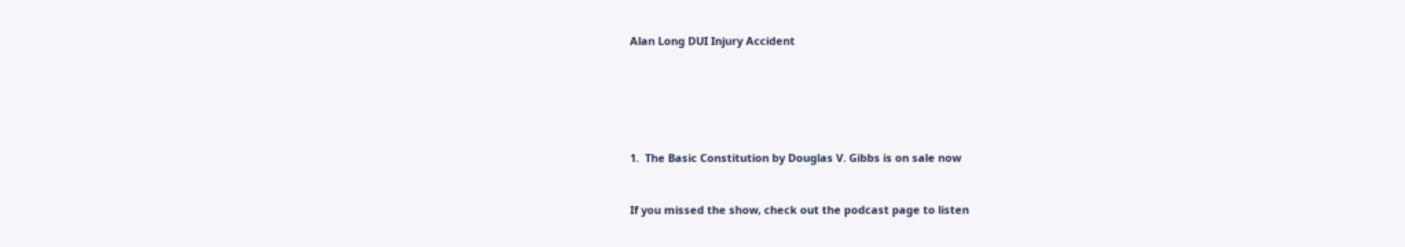Alan Long DUI Injury Accident








1.  The Basic Constitution by Douglas V. Gibbs is on sale now



If you missed the show, check out the podcast page to listen